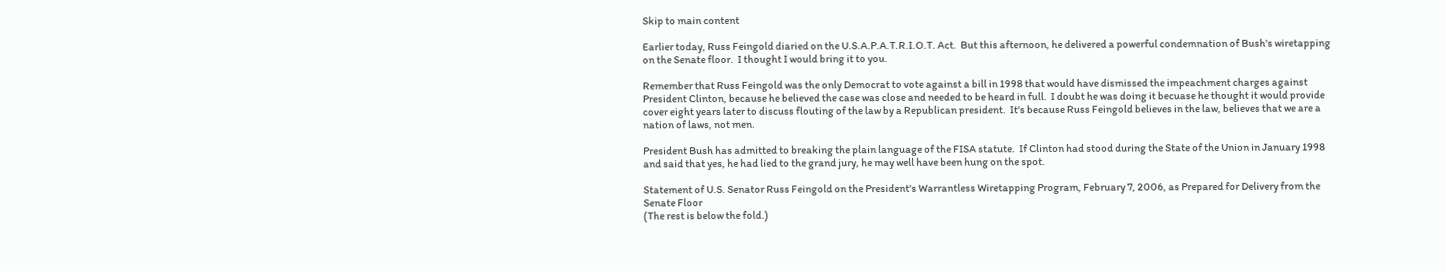Skip to main content

Earlier today, Russ Feingold diaried on the U.S.A.P.A.T.R.I.O.T. Act.  But this afternoon, he delivered a powerful condemnation of Bush's wiretapping on the Senate floor.  I thought I would bring it to you.

Remember that Russ Feingold was the only Democrat to vote against a bill in 1998 that would have dismissed the impeachment charges against President Clinton, because he believed the case was close and needed to be heard in full.  I doubt he was doing it becuase he thought it would provide cover eight years later to discuss flouting of the law by a Republican president.  It's because Russ Feingold believes in the law, believes that we are a nation of laws, not men.

President Bush has admitted to breaking the plain language of the FISA statute.  If Clinton had stood during the State of the Union in January 1998 and said that yes, he had lied to the grand jury, he may well have been hung on the spot.

Statement of U.S. Senator Russ Feingold on the President's Warrantless Wiretapping Program, February 7, 2006, as Prepared for Delivery from the Senate Floor
(The rest is below the fold.)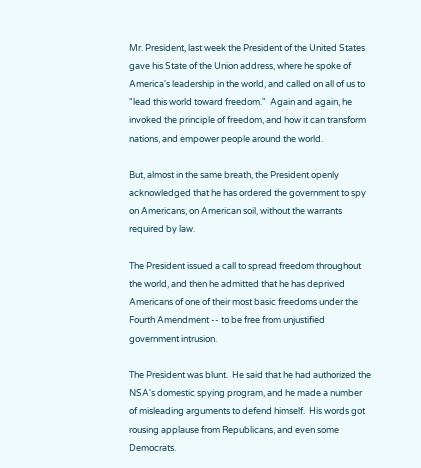Mr. President, last week the President of the United States gave his State of the Union address, where he spoke of America's leadership in the world, and called on all of us to "lead this world toward freedom."  Again and again, he invoked the principle of freedom, and how it can transform nations, and empower people around the world.

But, almost in the same breath, the President openly acknowledged that he has ordered the government to spy on Americans, on American soil, without the warrants required by law.

The President issued a call to spread freedom throughout the world, and then he admitted that he has deprived Americans of one of their most basic freedoms under the Fourth Amendment -- to be free from unjustified government intrusion.

The President was blunt.  He said that he had authorized the NSA's domestic spying program, and he made a number of misleading arguments to defend himself.  His words got rousing applause from Republicans, and even some Democrats.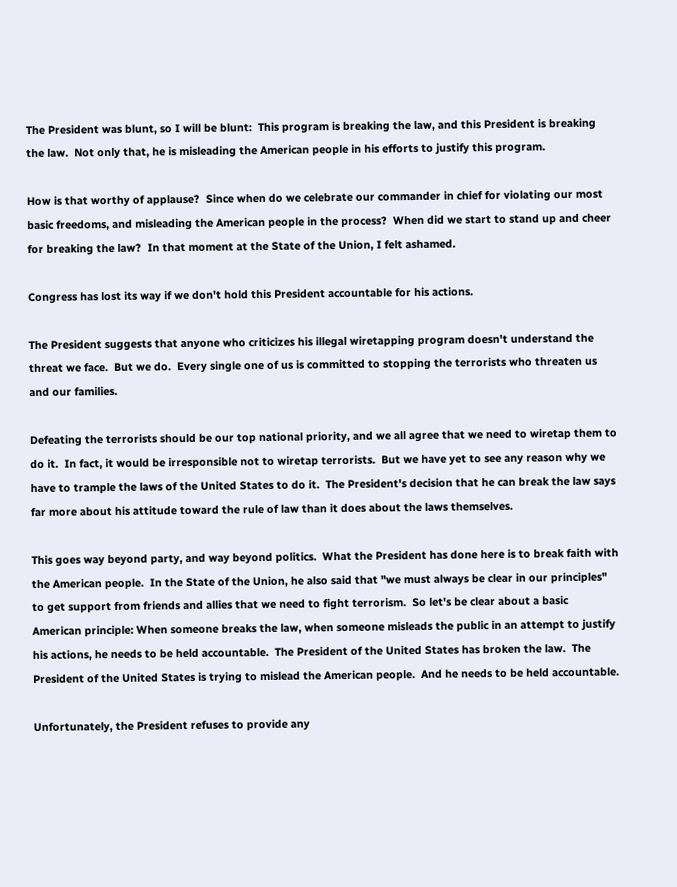The President was blunt, so I will be blunt:  This program is breaking the law, and this President is breaking the law.  Not only that, he is misleading the American people in his efforts to justify this program.

How is that worthy of applause?  Since when do we celebrate our commander in chief for violating our most basic freedoms, and misleading the American people in the process?  When did we start to stand up and cheer for breaking the law?  In that moment at the State of the Union, I felt ashamed.

Congress has lost its way if we don't hold this President accountable for his actions.

The President suggests that anyone who criticizes his illegal wiretapping program doesn't understand the threat we face.  But we do.  Every single one of us is committed to stopping the terrorists who threaten us and our families.

Defeating the terrorists should be our top national priority, and we all agree that we need to wiretap them to do it.  In fact, it would be irresponsible not to wiretap terrorists.  But we have yet to see any reason why we have to trample the laws of the United States to do it.  The President's decision that he can break the law says far more about his attitude toward the rule of law than it does about the laws themselves.

This goes way beyond party, and way beyond politics.  What the President has done here is to break faith with the American people.  In the State of the Union, he also said that "we must always be clear in our principles" to get support from friends and allies that we need to fight terrorism.  So let's be clear about a basic American principle: When someone breaks the law, when someone misleads the public in an attempt to justify his actions, he needs to be held accountable.  The President of the United States has broken the law.  The President of the United States is trying to mislead the American people.  And he needs to be held accountable.

Unfortunately, the President refuses to provide any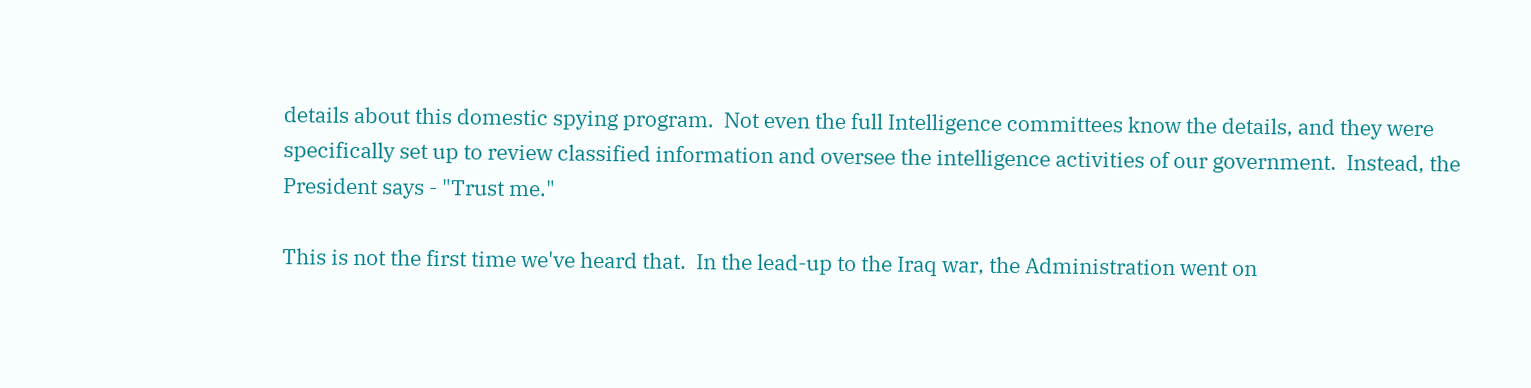details about this domestic spying program.  Not even the full Intelligence committees know the details, and they were specifically set up to review classified information and oversee the intelligence activities of our government.  Instead, the President says - "Trust me."

This is not the first time we've heard that.  In the lead-up to the Iraq war, the Administration went on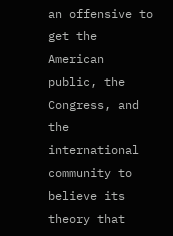an offensive to get the American public, the Congress, and the international community to believe its theory that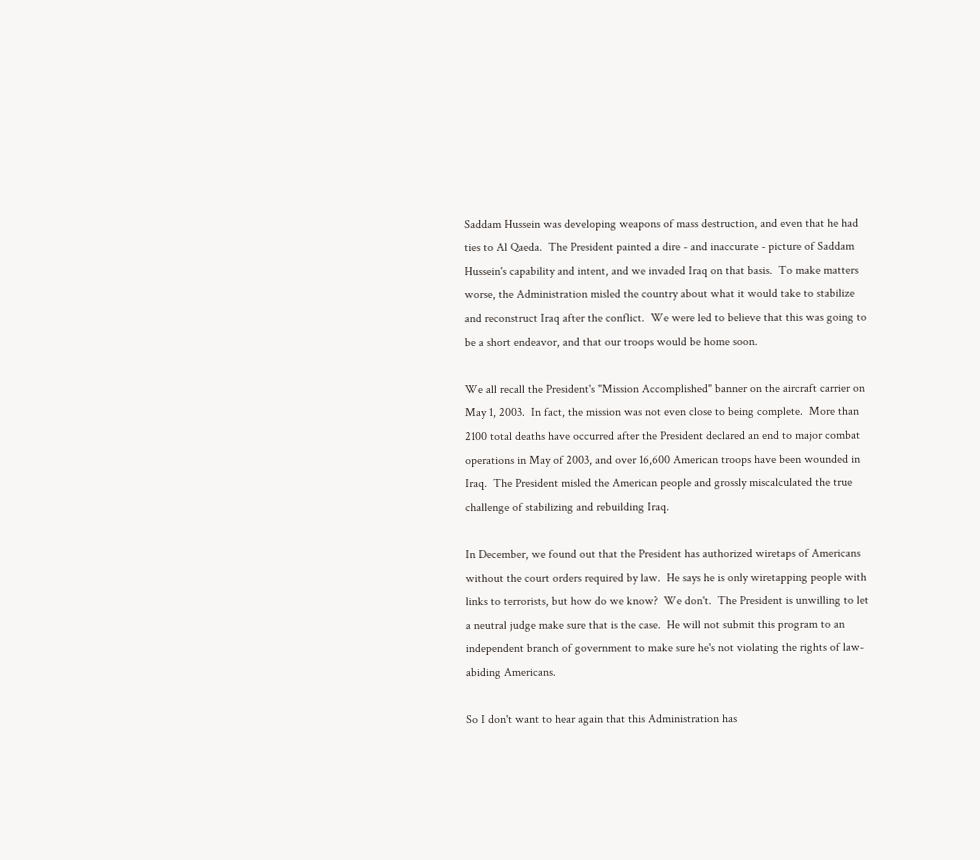Saddam Hussein was developing weapons of mass destruction, and even that he had ties to Al Qaeda.  The President painted a dire - and inaccurate - picture of Saddam Hussein's capability and intent, and we invaded Iraq on that basis.  To make matters worse, the Administration misled the country about what it would take to stabilize and reconstruct Iraq after the conflict.  We were led to believe that this was going to be a short endeavor, and that our troops would be home soon.

We all recall the President's "Mission Accomplished" banner on the aircraft carrier on May 1, 2003.  In fact, the mission was not even close to being complete.  More than 2100 total deaths have occurred after the President declared an end to major combat operations in May of 2003, and over 16,600 American troops have been wounded in Iraq.  The President misled the American people and grossly miscalculated the true challenge of stabilizing and rebuilding Iraq.

In December, we found out that the President has authorized wiretaps of Americans without the court orders required by law.  He says he is only wiretapping people with links to terrorists, but how do we know?  We don't.  The President is unwilling to let a neutral judge make sure that is the case.  He will not submit this program to an independent branch of government to make sure he's not violating the rights of law-abiding Americans.

So I don't want to hear again that this Administration has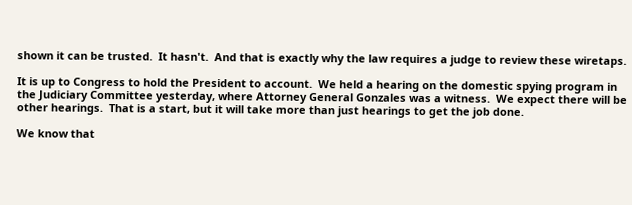shown it can be trusted.  It hasn't.  And that is exactly why the law requires a judge to review these wiretaps.

It is up to Congress to hold the President to account.  We held a hearing on the domestic spying program in the Judiciary Committee yesterday, where Attorney General Gonzales was a witness.  We expect there will be other hearings.  That is a start, but it will take more than just hearings to get the job done.

We know that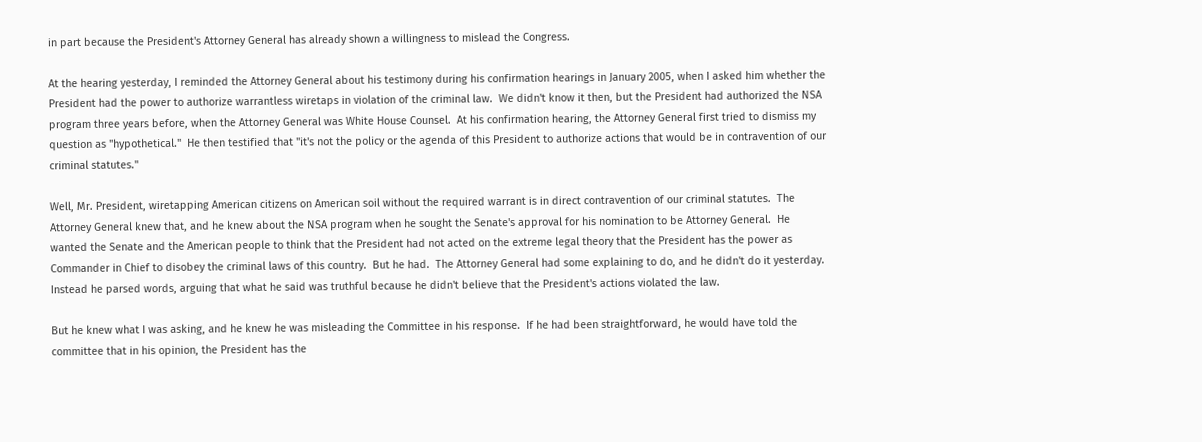in part because the President's Attorney General has already shown a willingness to mislead the Congress.

At the hearing yesterday, I reminded the Attorney General about his testimony during his confirmation hearings in January 2005, when I asked him whether the President had the power to authorize warrantless wiretaps in violation of the criminal law.  We didn't know it then, but the President had authorized the NSA program three years before, when the Attorney General was White House Counsel.  At his confirmation hearing, the Attorney General first tried to dismiss my question as "hypothetical."  He then testified that "it's not the policy or the agenda of this President to authorize actions that would be in contravention of our criminal statutes."

Well, Mr. President, wiretapping American citizens on American soil without the required warrant is in direct contravention of our criminal statutes.  The Attorney General knew that, and he knew about the NSA program when he sought the Senate's approval for his nomination to be Attorney General.  He wanted the Senate and the American people to think that the President had not acted on the extreme legal theory that the President has the power as Commander in Chief to disobey the criminal laws of this country.  But he had.  The Attorney General had some explaining to do, and he didn't do it yesterday.  Instead he parsed words, arguing that what he said was truthful because he didn't believe that the President's actions violated the law.

But he knew what I was asking, and he knew he was misleading the Committee in his response.  If he had been straightforward, he would have told the committee that in his opinion, the President has the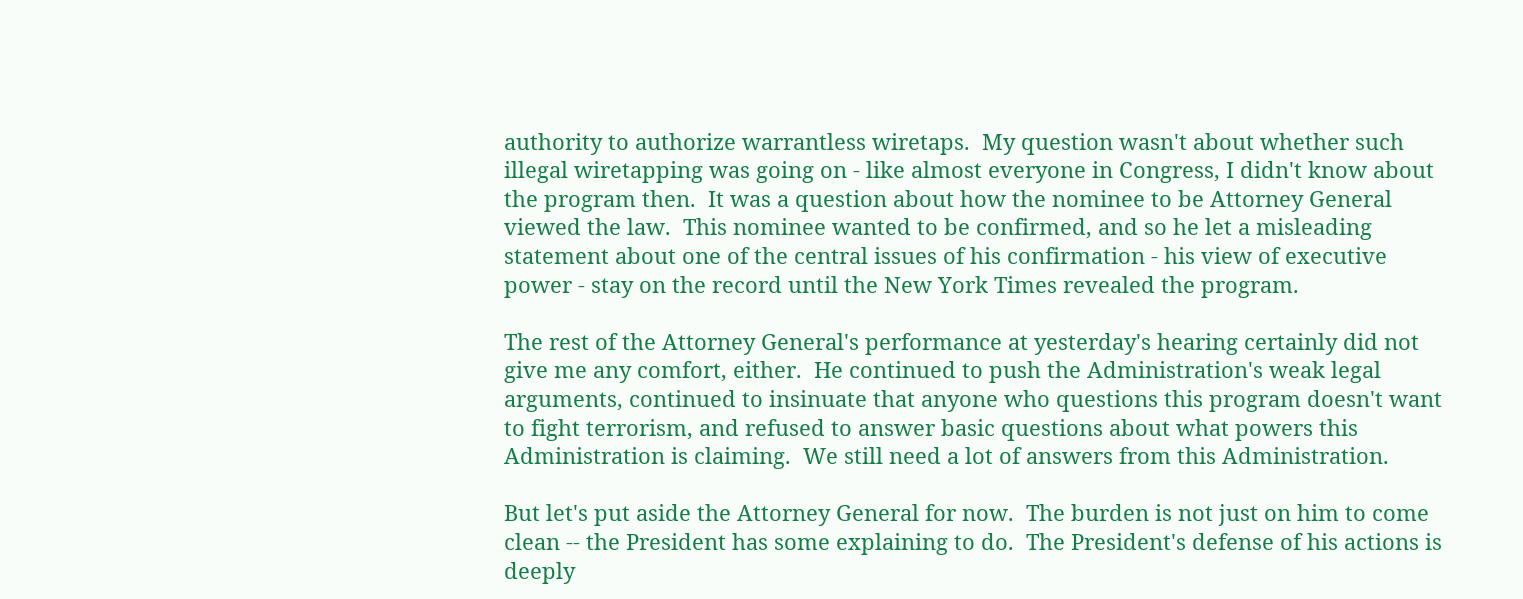authority to authorize warrantless wiretaps.  My question wasn't about whether such illegal wiretapping was going on - like almost everyone in Congress, I didn't know about the program then.  It was a question about how the nominee to be Attorney General viewed the law.  This nominee wanted to be confirmed, and so he let a misleading statement about one of the central issues of his confirmation - his view of executive power - stay on the record until the New York Times revealed the program.

The rest of the Attorney General's performance at yesterday's hearing certainly did not give me any comfort, either.  He continued to push the Administration's weak legal arguments, continued to insinuate that anyone who questions this program doesn't want to fight terrorism, and refused to answer basic questions about what powers this Administration is claiming.  We still need a lot of answers from this Administration.

But let's put aside the Attorney General for now.  The burden is not just on him to come clean -- the President has some explaining to do.  The President's defense of his actions is deeply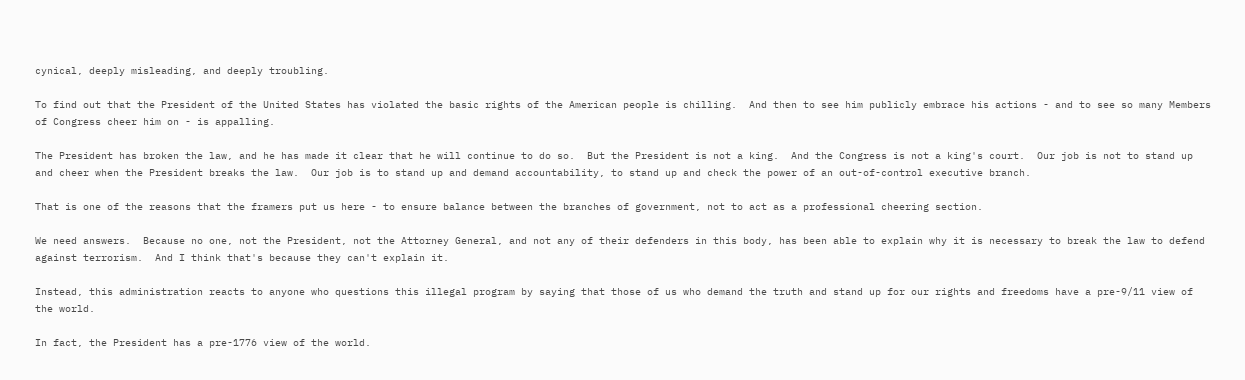cynical, deeply misleading, and deeply troubling.

To find out that the President of the United States has violated the basic rights of the American people is chilling.  And then to see him publicly embrace his actions - and to see so many Members of Congress cheer him on - is appalling.

The President has broken the law, and he has made it clear that he will continue to do so.  But the President is not a king.  And the Congress is not a king's court.  Our job is not to stand up and cheer when the President breaks the law.  Our job is to stand up and demand accountability, to stand up and check the power of an out-of-control executive branch.

That is one of the reasons that the framers put us here - to ensure balance between the branches of government, not to act as a professional cheering section.

We need answers.  Because no one, not the President, not the Attorney General, and not any of their defenders in this body, has been able to explain why it is necessary to break the law to defend against terrorism.  And I think that's because they can't explain it.

Instead, this administration reacts to anyone who questions this illegal program by saying that those of us who demand the truth and stand up for our rights and freedoms have a pre-9/11 view of the world.

In fact, the President has a pre-1776 view of the world.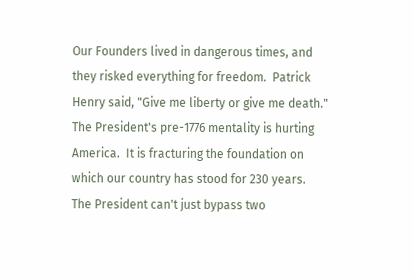Our Founders lived in dangerous times, and they risked everything for freedom.  Patrick Henry said, "Give me liberty or give me death."   The President's pre-1776 mentality is hurting America.  It is fracturing the foundation on which our country has stood for 230 years.  The President can't just bypass two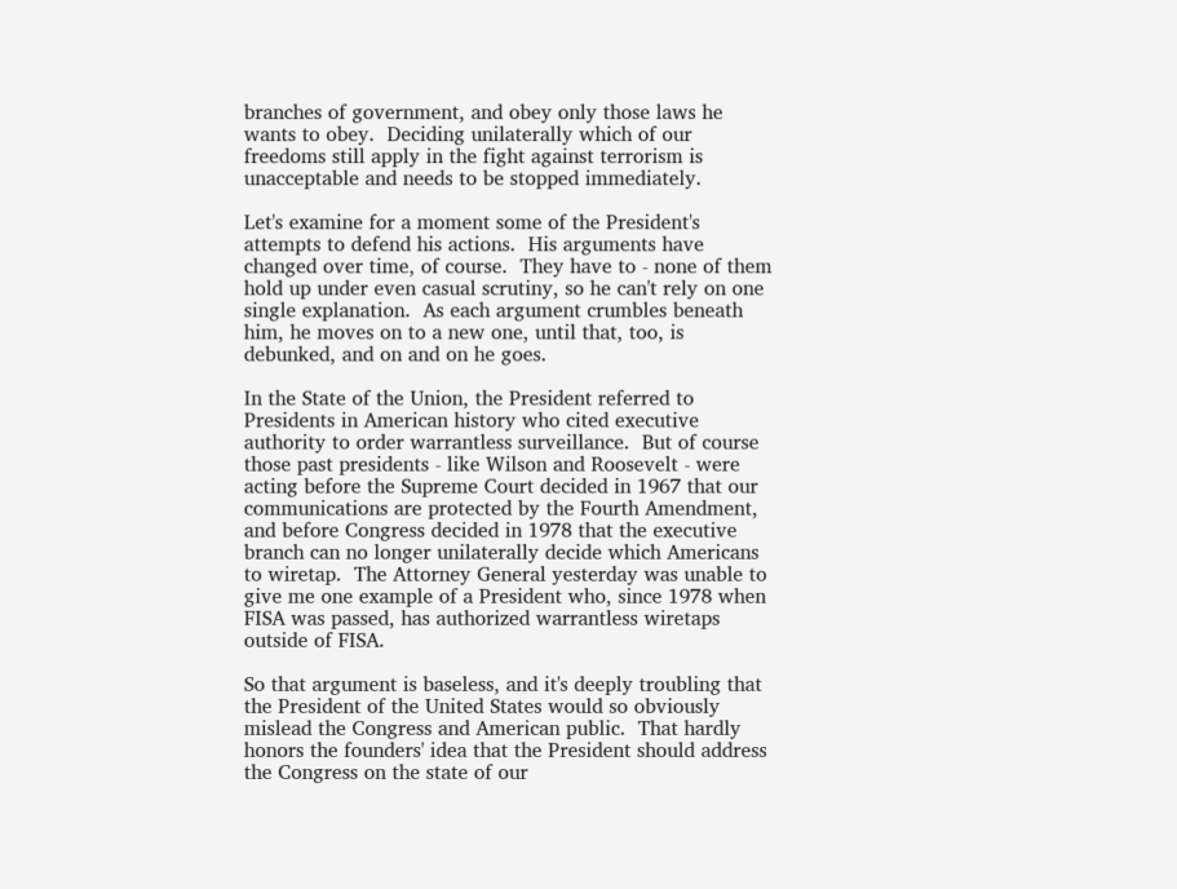branches of government, and obey only those laws he wants to obey.  Deciding unilaterally which of our freedoms still apply in the fight against terrorism is unacceptable and needs to be stopped immediately.

Let's examine for a moment some of the President's attempts to defend his actions.  His arguments have changed over time, of course.  They have to - none of them hold up under even casual scrutiny, so he can't rely on one single explanation.  As each argument crumbles beneath him, he moves on to a new one, until that, too, is debunked, and on and on he goes.

In the State of the Union, the President referred to Presidents in American history who cited executive authority to order warrantless surveillance.  But of course those past presidents - like Wilson and Roosevelt - were acting before the Supreme Court decided in 1967 that our communications are protected by the Fourth Amendment, and before Congress decided in 1978 that the executive branch can no longer unilaterally decide which Americans to wiretap.  The Attorney General yesterday was unable to give me one example of a President who, since 1978 when FISA was passed, has authorized warrantless wiretaps outside of FISA.

So that argument is baseless, and it's deeply troubling that the President of the United States would so obviously mislead the Congress and American public.  That hardly honors the founders' idea that the President should address the Congress on the state of our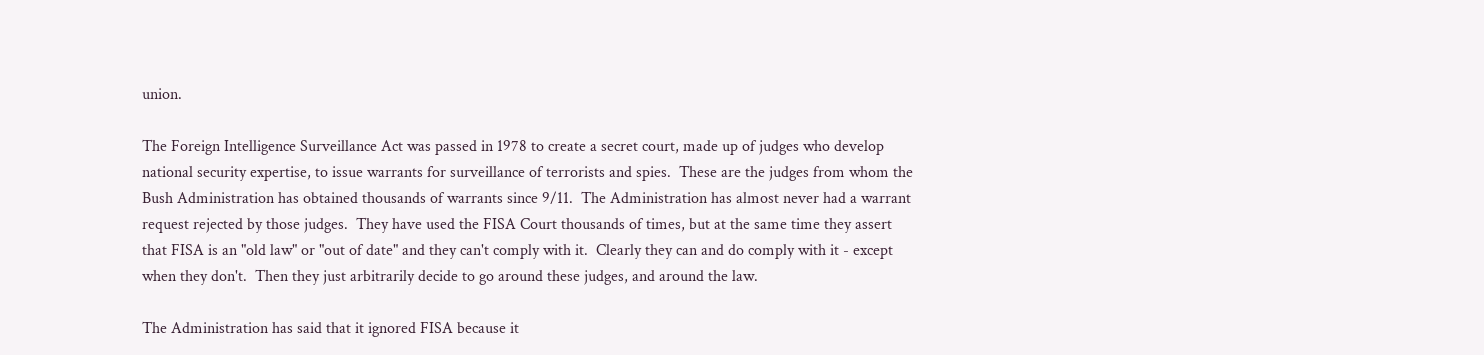union.

The Foreign Intelligence Surveillance Act was passed in 1978 to create a secret court, made up of judges who develop national security expertise, to issue warrants for surveillance of terrorists and spies.  These are the judges from whom the Bush Administration has obtained thousands of warrants since 9/11.  The Administration has almost never had a warrant request rejected by those judges.  They have used the FISA Court thousands of times, but at the same time they assert that FISA is an "old law" or "out of date" and they can't comply with it.  Clearly they can and do comply with it - except when they don't.  Then they just arbitrarily decide to go around these judges, and around the law.

The Administration has said that it ignored FISA because it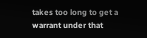takes too long to get a warrant under that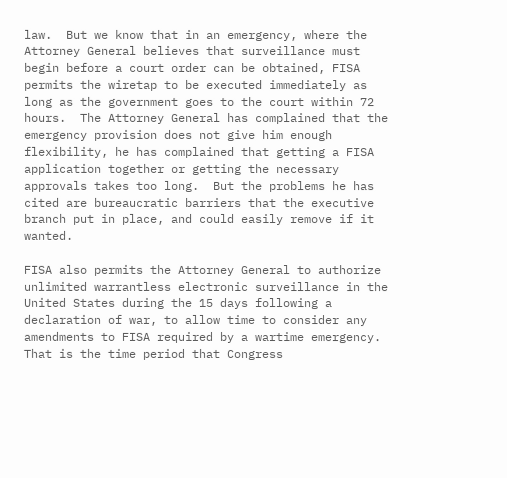law.  But we know that in an emergency, where the Attorney General believes that surveillance must begin before a court order can be obtained, FISA permits the wiretap to be executed immediately as long as the government goes to the court within 72 hours.  The Attorney General has complained that the emergency provision does not give him enough flexibility, he has complained that getting a FISA application together or getting the necessary approvals takes too long.  But the problems he has cited are bureaucratic barriers that the executive branch put in place, and could easily remove if it wanted.

FISA also permits the Attorney General to authorize unlimited warrantless electronic surveillance in the United States during the 15 days following a declaration of war, to allow time to consider any amendments to FISA required by a wartime emergency.  That is the time period that Congress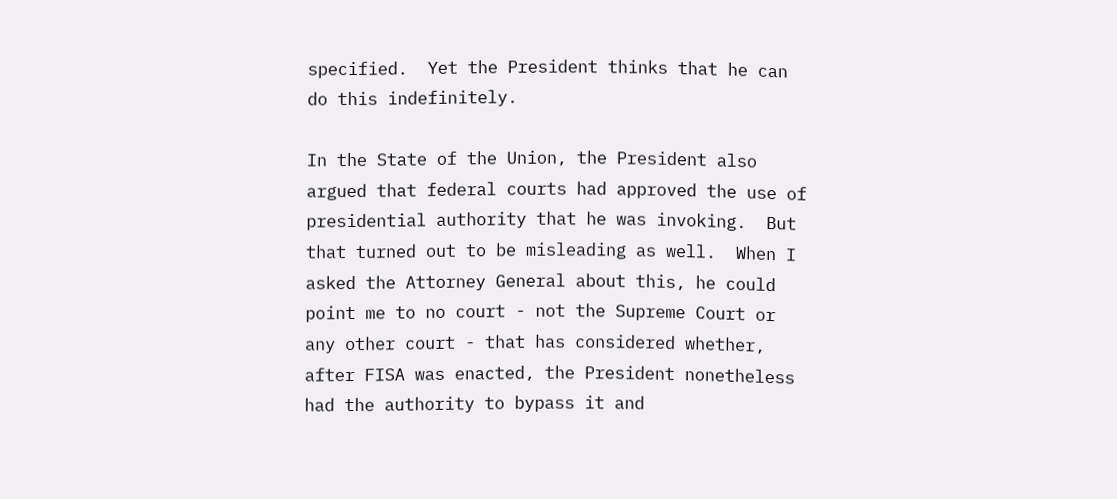specified.  Yet the President thinks that he can do this indefinitely.

In the State of the Union, the President also argued that federal courts had approved the use of presidential authority that he was invoking.  But that turned out to be misleading as well.  When I asked the Attorney General about this, he could point me to no court - not the Supreme Court or any other court - that has considered whether, after FISA was enacted, the President nonetheless had the authority to bypass it and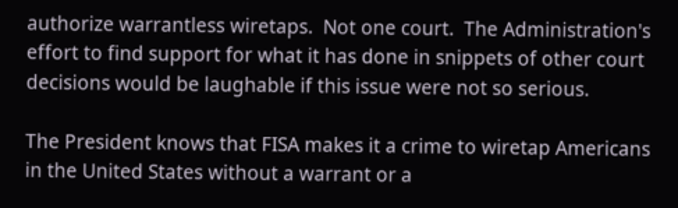authorize warrantless wiretaps.  Not one court.  The Administration's effort to find support for what it has done in snippets of other court decisions would be laughable if this issue were not so serious.

The President knows that FISA makes it a crime to wiretap Americans in the United States without a warrant or a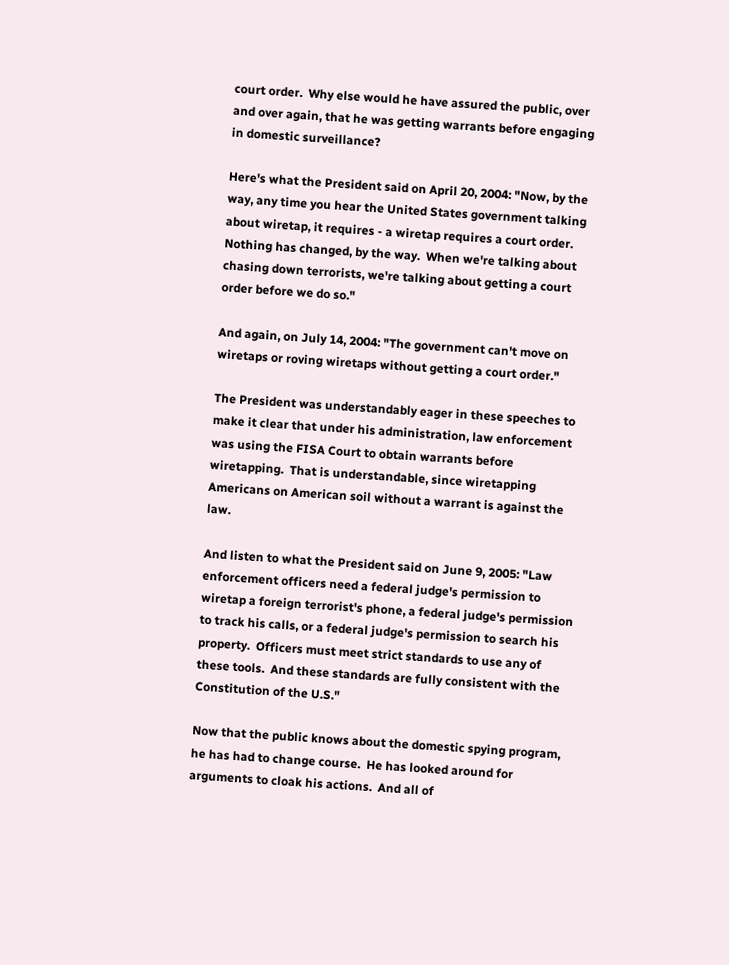court order.  Why else would he have assured the public, over and over again, that he was getting warrants before engaging in domestic surveillance?

Here's what the President said on April 20, 2004: "Now, by the way, any time you hear the United States government talking about wiretap, it requires - a wiretap requires a court order.  Nothing has changed, by the way.  When we're talking about chasing down terrorists, we're talking about getting a court order before we do so."

And again, on July 14, 2004: "The government can't move on wiretaps or roving wiretaps without getting a court order."

The President was understandably eager in these speeches to make it clear that under his administration, law enforcement was using the FISA Court to obtain warrants before wiretapping.  That is understandable, since wiretapping Americans on American soil without a warrant is against the law.

And listen to what the President said on June 9, 2005: "Law enforcement officers need a federal judge's permission to wiretap a foreign terrorist's phone, a federal judge's permission to track his calls, or a federal judge's permission to search his property.  Officers must meet strict standards to use any of these tools.  And these standards are fully consistent with the Constitution of the U.S."

Now that the public knows about the domestic spying program, he has had to change course.  He has looked around for arguments to cloak his actions.  And all of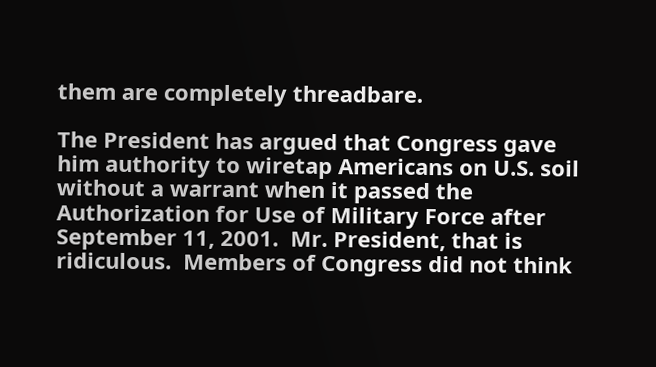them are completely threadbare.

The President has argued that Congress gave him authority to wiretap Americans on U.S. soil without a warrant when it passed the Authorization for Use of Military Force after September 11, 2001.  Mr. President, that is ridiculous.  Members of Congress did not think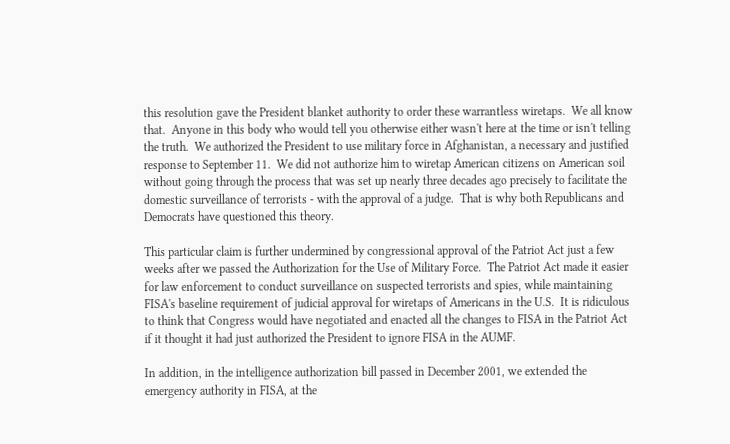this resolution gave the President blanket authority to order these warrantless wiretaps.  We all know that.  Anyone in this body who would tell you otherwise either wasn't here at the time or isn't telling the truth.  We authorized the President to use military force in Afghanistan, a necessary and justified response to September 11.  We did not authorize him to wiretap American citizens on American soil without going through the process that was set up nearly three decades ago precisely to facilitate the domestic surveillance of terrorists - with the approval of a judge.  That is why both Republicans and Democrats have questioned this theory.

This particular claim is further undermined by congressional approval of the Patriot Act just a few weeks after we passed the Authorization for the Use of Military Force.  The Patriot Act made it easier for law enforcement to conduct surveillance on suspected terrorists and spies, while maintaining FISA's baseline requirement of judicial approval for wiretaps of Americans in the U.S.  It is ridiculous to think that Congress would have negotiated and enacted all the changes to FISA in the Patriot Act if it thought it had just authorized the President to ignore FISA in the AUMF.

In addition, in the intelligence authorization bill passed in December 2001, we extended the emergency authority in FISA, at the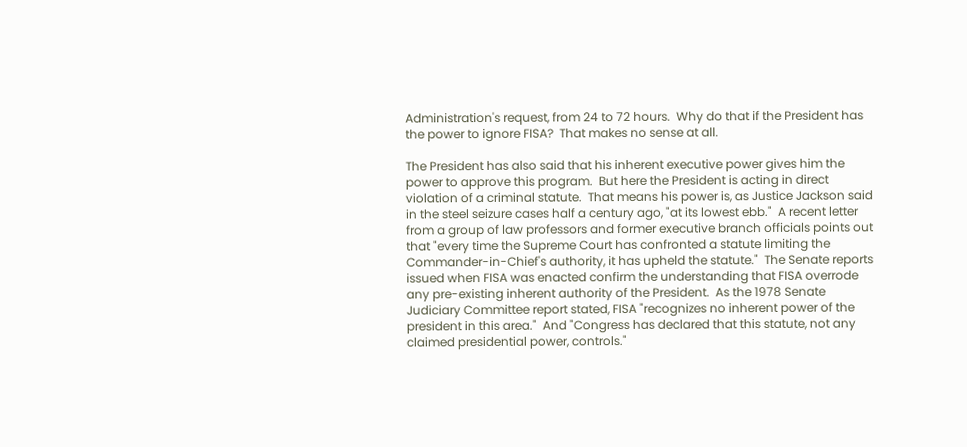Administration's request, from 24 to 72 hours.  Why do that if the President has the power to ignore FISA?  That makes no sense at all.

The President has also said that his inherent executive power gives him the power to approve this program.  But here the President is acting in direct violation of a criminal statute.  That means his power is, as Justice Jackson said in the steel seizure cases half a century ago, "at its lowest ebb."  A recent letter from a group of law professors and former executive branch officials points out that "every time the Supreme Court has confronted a statute limiting the Commander-in-Chief's authority, it has upheld the statute."  The Senate reports issued when FISA was enacted confirm the understanding that FISA overrode any pre-existing inherent authority of the President.  As the 1978 Senate Judiciary Committee report stated, FISA "recognizes no inherent power of the president in this area."  And "Congress has declared that this statute, not any claimed presidential power, controls."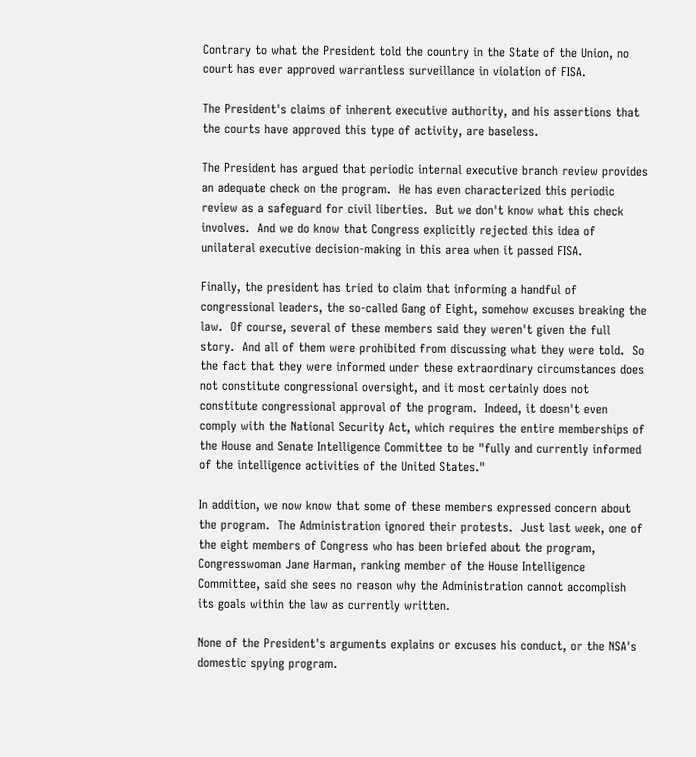Contrary to what the President told the country in the State of the Union, no court has ever approved warrantless surveillance in violation of FISA.

The President's claims of inherent executive authority, and his assertions that the courts have approved this type of activity, are baseless.

The President has argued that periodic internal executive branch review provides an adequate check on the program.  He has even characterized this periodic review as a safeguard for civil liberties.  But we don't know what this check involves.  And we do know that Congress explicitly rejected this idea of unilateral executive decision-making in this area when it passed FISA.

Finally, the president has tried to claim that informing a handful of congressional leaders, the so-called Gang of Eight, somehow excuses breaking the law.  Of course, several of these members said they weren't given the full story.  And all of them were prohibited from discussing what they were told.  So the fact that they were informed under these extraordinary circumstances does not constitute congressional oversight, and it most certainly does not constitute congressional approval of the program.  Indeed, it doesn't even comply with the National Security Act, which requires the entire memberships of the House and Senate Intelligence Committee to be "fully and currently informed of the intelligence activities of the United States."

In addition, we now know that some of these members expressed concern about the program.  The Administration ignored their protests.  Just last week, one of the eight members of Congress who has been briefed about the program, Congresswoman Jane Harman, ranking member of the House Intelligence Committee, said she sees no reason why the Administration cannot accomplish its goals within the law as currently written.

None of the President's arguments explains or excuses his conduct, or the NSA's domestic spying program.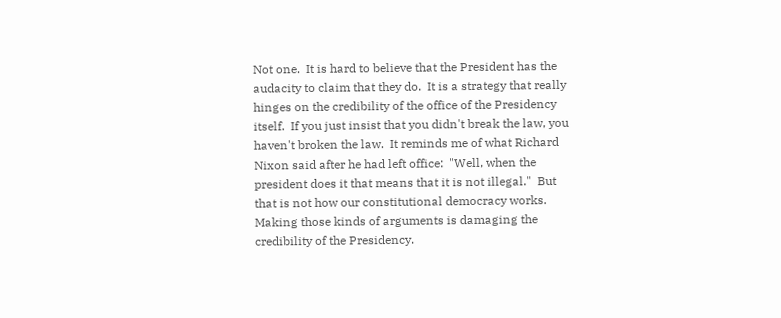Not one.  It is hard to believe that the President has the audacity to claim that they do.  It is a strategy that really hinges on the credibility of the office of the Presidency itself.  If you just insist that you didn't break the law, you haven't broken the law.  It reminds me of what Richard Nixon said after he had left office:  "Well, when the president does it that means that it is not illegal."  But that is not how our constitutional democracy works.  Making those kinds of arguments is damaging the credibility of the Presidency.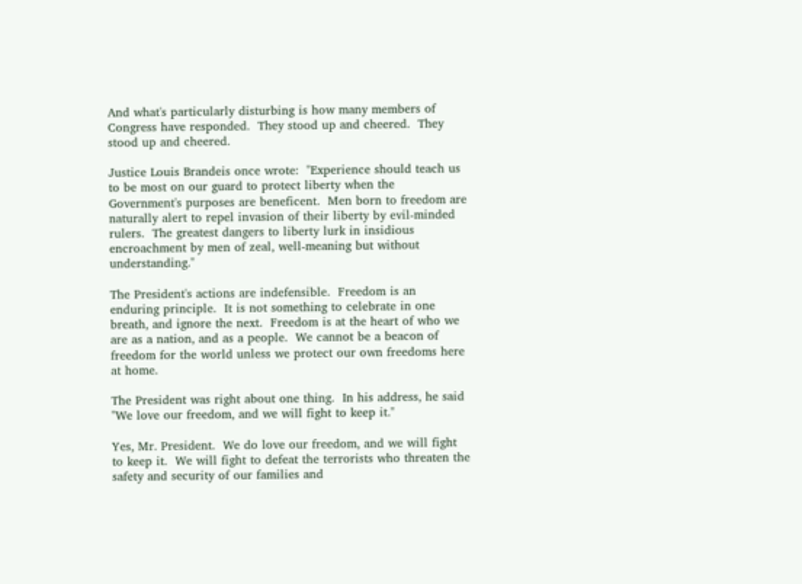And what's particularly disturbing is how many members of Congress have responded.  They stood up and cheered.  They stood up and cheered.

Justice Louis Brandeis once wrote:  "Experience should teach us to be most on our guard to protect liberty when the Government's purposes are beneficent.  Men born to freedom are naturally alert to repel invasion of their liberty by evil-minded rulers.  The greatest dangers to liberty lurk in insidious encroachment by men of zeal, well-meaning but without understanding."

The President's actions are indefensible.  Freedom is an enduring principle.  It is not something to celebrate in one breath, and ignore the next.  Freedom is at the heart of who we are as a nation, and as a people.  We cannot be a beacon of freedom for the world unless we protect our own freedoms here at home.

The President was right about one thing.  In his address, he said "We love our freedom, and we will fight to keep it."

Yes, Mr. President.  We do love our freedom, and we will fight to keep it.  We will fight to defeat the terrorists who threaten the safety and security of our families and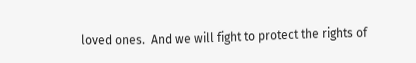loved ones.  And we will fight to protect the rights of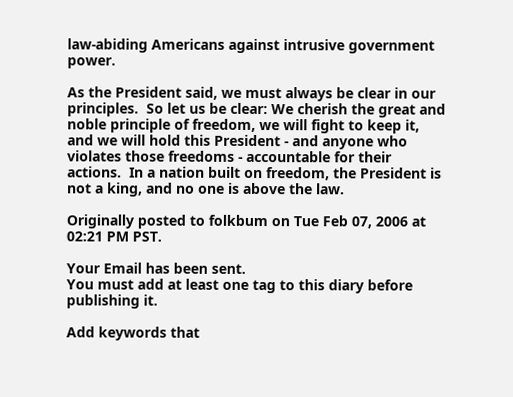law-abiding Americans against intrusive government power.

As the President said, we must always be clear in our principles.  So let us be clear: We cherish the great and noble principle of freedom, we will fight to keep it, and we will hold this President - and anyone who violates those freedoms - accountable for their actions.  In a nation built on freedom, the President is not a king, and no one is above the law.

Originally posted to folkbum on Tue Feb 07, 2006 at 02:21 PM PST.

Your Email has been sent.
You must add at least one tag to this diary before publishing it.

Add keywords that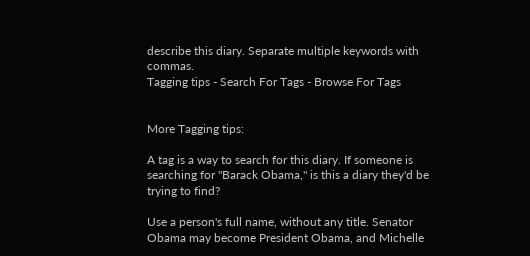describe this diary. Separate multiple keywords with commas.
Tagging tips - Search For Tags - Browse For Tags


More Tagging tips:

A tag is a way to search for this diary. If someone is searching for "Barack Obama," is this a diary they'd be trying to find?

Use a person's full name, without any title. Senator Obama may become President Obama, and Michelle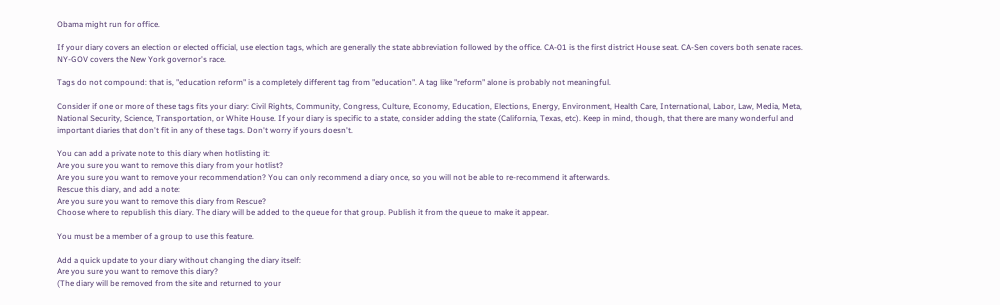Obama might run for office.

If your diary covers an election or elected official, use election tags, which are generally the state abbreviation followed by the office. CA-01 is the first district House seat. CA-Sen covers both senate races. NY-GOV covers the New York governor's race.

Tags do not compound: that is, "education reform" is a completely different tag from "education". A tag like "reform" alone is probably not meaningful.

Consider if one or more of these tags fits your diary: Civil Rights, Community, Congress, Culture, Economy, Education, Elections, Energy, Environment, Health Care, International, Labor, Law, Media, Meta, National Security, Science, Transportation, or White House. If your diary is specific to a state, consider adding the state (California, Texas, etc). Keep in mind, though, that there are many wonderful and important diaries that don't fit in any of these tags. Don't worry if yours doesn't.

You can add a private note to this diary when hotlisting it:
Are you sure you want to remove this diary from your hotlist?
Are you sure you want to remove your recommendation? You can only recommend a diary once, so you will not be able to re-recommend it afterwards.
Rescue this diary, and add a note:
Are you sure you want to remove this diary from Rescue?
Choose where to republish this diary. The diary will be added to the queue for that group. Publish it from the queue to make it appear.

You must be a member of a group to use this feature.

Add a quick update to your diary without changing the diary itself:
Are you sure you want to remove this diary?
(The diary will be removed from the site and returned to your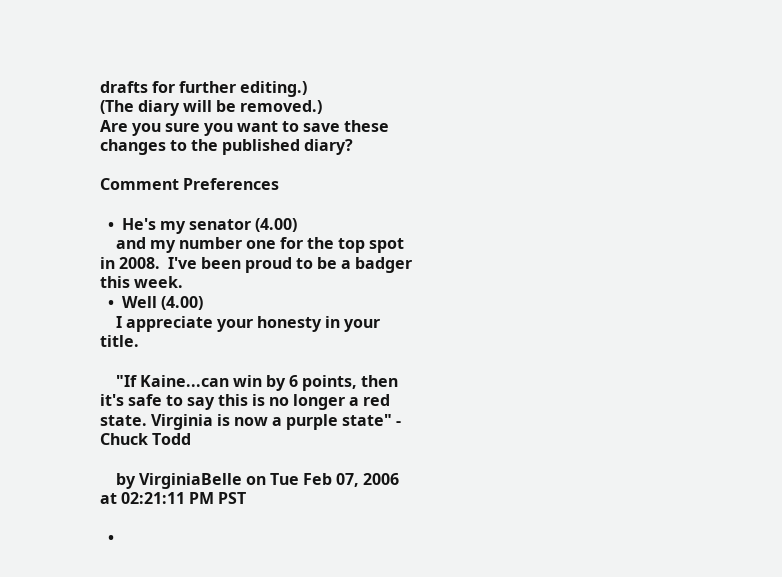drafts for further editing.)
(The diary will be removed.)
Are you sure you want to save these changes to the published diary?

Comment Preferences

  •  He's my senator (4.00)
    and my number one for the top spot in 2008.  I've been proud to be a badger this week.
  •  Well (4.00)
    I appreciate your honesty in your title.

    "If Kaine...can win by 6 points, then it's safe to say this is no longer a red state. Virginia is now a purple state" - Chuck Todd

    by VirginiaBelle on Tue Feb 07, 2006 at 02:21:11 PM PST

  •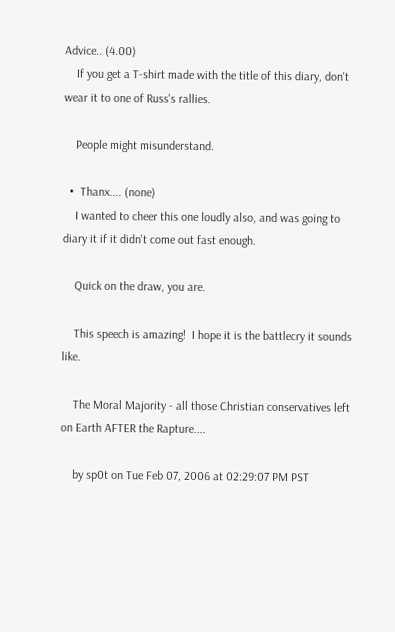Advice.. (4.00)
    If you get a T-shirt made with the title of this diary, don't wear it to one of Russ's rallies.

    People might misunderstand.

  •  Thanx.... (none)
    I wanted to cheer this one loudly also, and was going to diary it if it didn't come out fast enough.

    Quick on the draw, you are.

    This speech is amazing!  I hope it is the battlecry it sounds like.

    The Moral Majority - all those Christian conservatives left on Earth AFTER the Rapture....

    by sp0t on Tue Feb 07, 2006 at 02:29:07 PM PST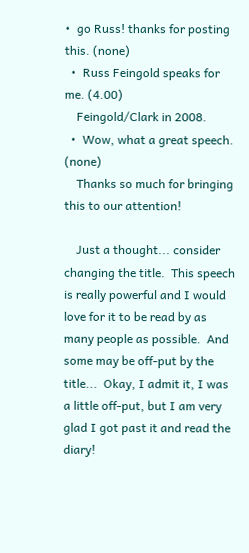•  go Russ! thanks for posting this. (none)
  •  Russ Feingold speaks for me. (4.00)
    Feingold/Clark in 2008.
  •  Wow, what a great speech. (none)
    Thanks so much for bringing this to our attention!

    Just a thought... consider changing the title.  This speech is really powerful and I would love for it to be read by as many people as possible.  And some may be off-put by the title...  Okay, I admit it, I was a little off-put, but I am very glad I got past it and read the diary!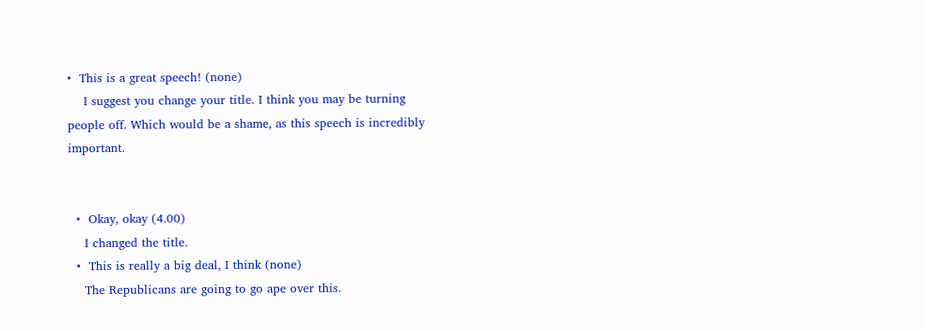•  This is a great speech! (none)
    I suggest you change your title. I think you may be turning people off. Which would be a shame, as this speech is incredibly important.


  •  Okay, okay (4.00)
    I changed the title.
  •  This is really a big deal, I think (none)
    The Republicans are going to go ape over this.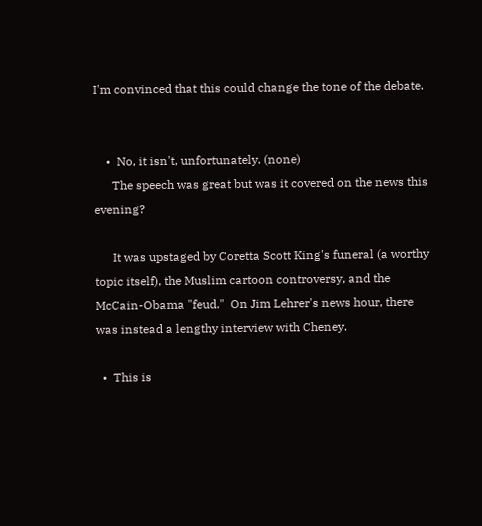I'm convinced that this could change the tone of the debate.


    •  No, it isn't, unfortunately. (none)
      The speech was great but was it covered on the news this evening?

      It was upstaged by Coretta Scott King's funeral (a worthy topic itself), the Muslim cartoon controversy, and the McCain-Obama "feud."  On Jim Lehrer's news hour, there was instead a lengthy interview with Cheney.

  •  This is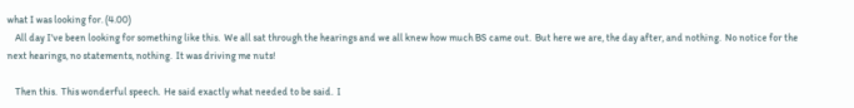what I was looking for. (4.00)
    All day I've been looking for something like this.  We all sat through the hearings and we all knew how much BS came out.  But here we are, the day after, and nothing.  No notice for the next hearings, no statements, nothing.  It was driving me nuts!

    Then this.  This wonderful speech.  He said exactly what needed to be said.  I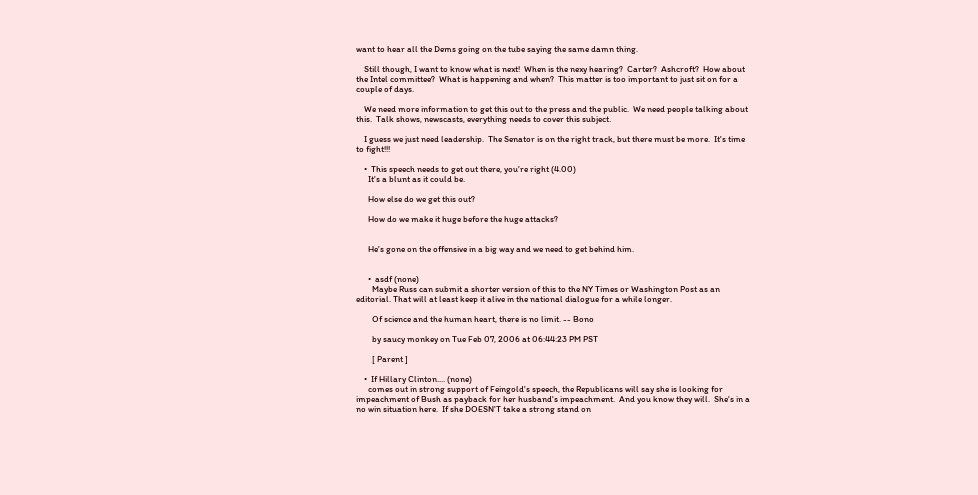want to hear all the Dems going on the tube saying the same damn thing.

    Still though, I want to know what is next!  When is the nexy hearing?  Carter?  Ashcroft?  How about the Intel committee?  What is happening and when?  This matter is too important to just sit on for a couple of days.

    We need more information to get this out to the press and the public.  We need people talking about this.  Talk shows, newscasts, everything needs to cover this subject.

    I guess we just need leadership.  The Senator is on the right track, but there must be more.  It's time to fight!!!

    •  This speech needs to get out there, you're right (4.00)
      It's a blunt as it could be.

      How else do we get this out?

      How do we make it huge before the huge attacks?


      He's gone on the offensive in a big way and we need to get behind him.


      •  asdf (none)
        Maybe Russ can submit a shorter version of this to the NY Times or Washington Post as an editorial. That will at least keep it alive in the national dialogue for a while longer.

        Of science and the human heart, there is no limit. -- Bono

        by saucy monkey on Tue Feb 07, 2006 at 06:44:23 PM PST

        [ Parent ]

    •  If Hillary Clinton.... (none)
      comes out in strong support of Feingold's speech, the Republicans will say she is looking for impeachment of Bush as payback for her husband's impeachment.  And you know they will.  She's in a no win situation here.  If she DOESN'T take a strong stand on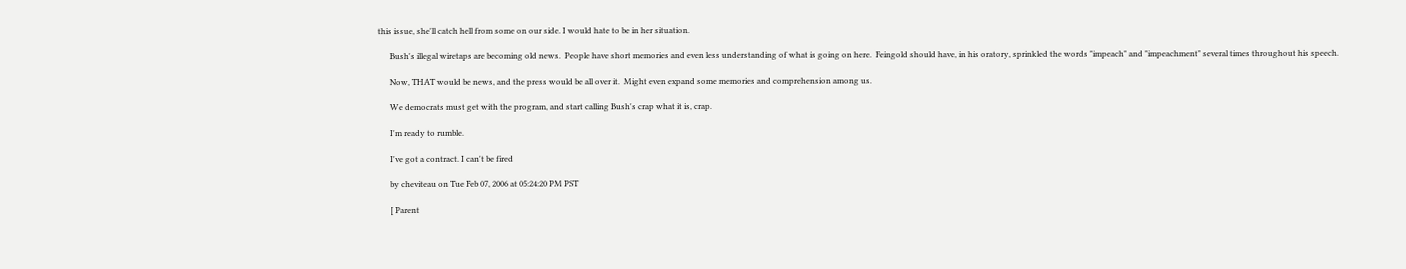this issue, she'll catch hell from some on our side. I would hate to be in her situation.

      Bush's illegal wiretaps are becoming old news.  People have short memories and even less understanding of what is going on here.  Feingold should have, in his oratory, sprinkled the words "impeach" and "impeachment" several times throughout his speech.

      Now, THAT would be news, and the press would be all over it.  Might even expand some memories and comprehension among us.

      We democrats must get with the program, and start calling Bush's crap what it is, crap.

      I'm ready to rumble.

      I've got a contract. I can't be fired

      by cheviteau on Tue Feb 07, 2006 at 05:24:20 PM PST

      [ Parent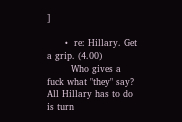]

      •  re: Hillary. Get a grip. (4.00)
        Who gives a fuck what "they" say?  All Hillary has to do is turn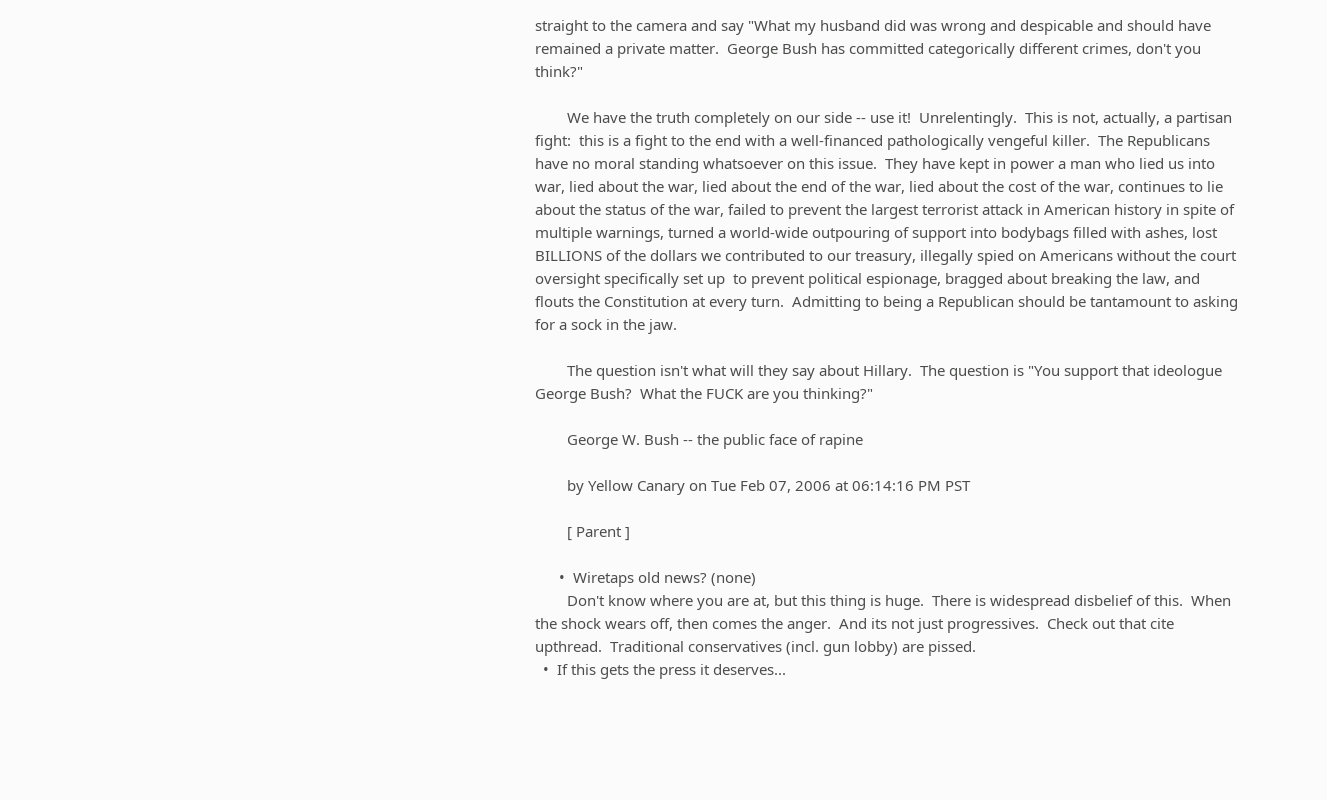straight to the camera and say "What my husband did was wrong and despicable and should have remained a private matter.  George Bush has committed categorically different crimes, don't you think?"

        We have the truth completely on our side -- use it!  Unrelentingly.  This is not, actually, a partisan fight:  this is a fight to the end with a well-financed pathologically vengeful killer.  The Republicans have no moral standing whatsoever on this issue.  They have kept in power a man who lied us into war, lied about the war, lied about the end of the war, lied about the cost of the war, continues to lie about the status of the war, failed to prevent the largest terrorist attack in American history in spite of multiple warnings, turned a world-wide outpouring of support into bodybags filled with ashes, lost BILLIONS of the dollars we contributed to our treasury, illegally spied on Americans without the court oversight specifically set up  to prevent political espionage, bragged about breaking the law, and flouts the Constitution at every turn.  Admitting to being a Republican should be tantamount to asking for a sock in the jaw.

        The question isn't what will they say about Hillary.  The question is "You support that ideologue George Bush?  What the FUCK are you thinking?"

        George W. Bush -- the public face of rapine

        by Yellow Canary on Tue Feb 07, 2006 at 06:14:16 PM PST

        [ Parent ]

      •  Wiretaps old news? (none)
        Don't know where you are at, but this thing is huge.  There is widespread disbelief of this.  When the shock wears off, then comes the anger.  And its not just progressives.  Check out that cite upthread.  Traditional conservatives (incl. gun lobby) are pissed.
  •  If this gets the press it deserves...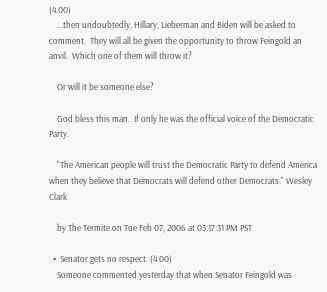(4.00)
    ...then undoubtedly, Hillary, Lieberman and Biden will be asked to comment.  They will all be given the opportunity to throw Feingold an anvil.  Which one of them will throw it?

    Or will it be someone else?

    God bless this man.  If only he was the official voice of the Democratic Party.

    "The American people will trust the Democratic Party to defend America when they believe that Democrats will defend other Democrats." Wesley Clark

    by The Termite on Tue Feb 07, 2006 at 03:17:31 PM PST

  •  Senator gets no respect. (4.00)
    Someone commented yesterday that when Senator Feingold was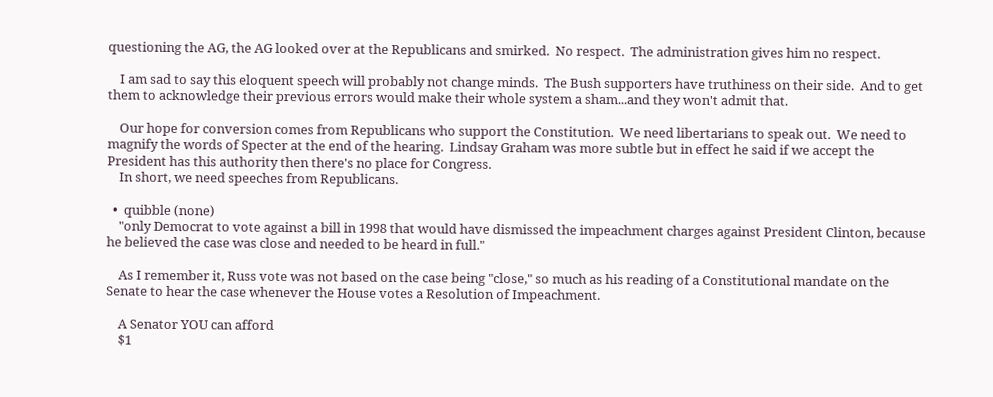questioning the AG, the AG looked over at the Republicans and smirked.  No respect.  The administration gives him no respect.

    I am sad to say this eloquent speech will probably not change minds.  The Bush supporters have truthiness on their side.  And to get them to acknowledge their previous errors would make their whole system a sham...and they won't admit that.

    Our hope for conversion comes from Republicans who support the Constitution.  We need libertarians to speak out.  We need to magnify the words of Specter at the end of the hearing.  Lindsay Graham was more subtle but in effect he said if we accept the President has this authority then there's no place for Congress.
    In short, we need speeches from Republicans.

  •  quibble (none)
    "only Democrat to vote against a bill in 1998 that would have dismissed the impeachment charges against President Clinton, because he believed the case was close and needed to be heard in full."

    As I remember it, Russ vote was not based on the case being "close," so much as his reading of a Constitutional mandate on the Senate to hear the case whenever the House votes a Resolution of Impeachment.

    A Senator YOU can afford
    $1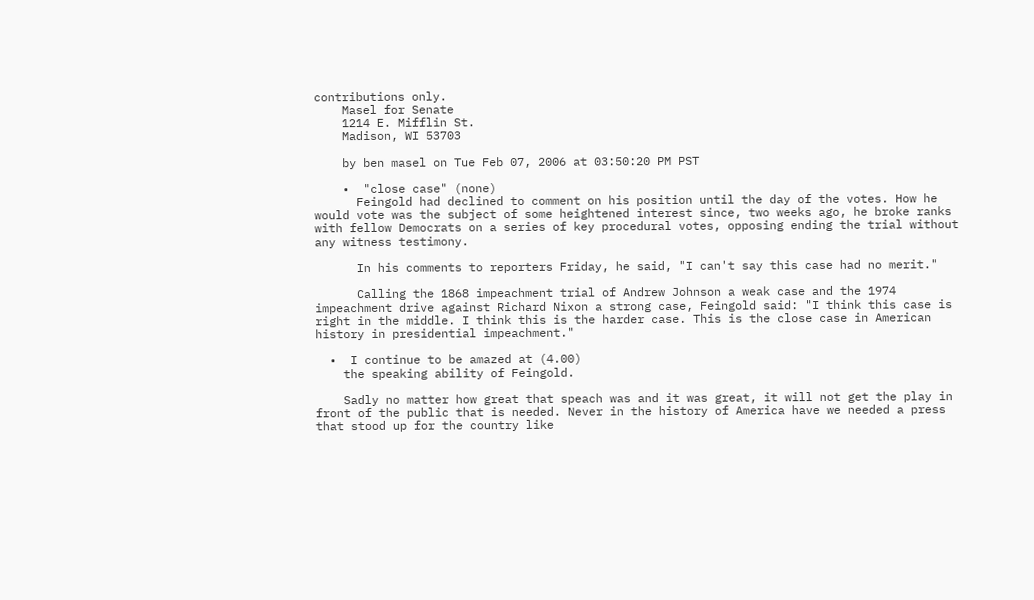contributions only.
    Masel for Senate
    1214 E. Mifflin St.
    Madison, WI 53703

    by ben masel on Tue Feb 07, 2006 at 03:50:20 PM PST

    •  "close case" (none)
      Feingold had declined to comment on his position until the day of the votes. How he would vote was the subject of some heightened interest since, two weeks ago, he broke ranks with fellow Democrats on a series of key procedural votes, opposing ending the trial without any witness testimony.

      In his comments to reporters Friday, he said, "I can't say this case had no merit."

      Calling the 1868 impeachment trial of Andrew Johnson a weak case and the 1974 impeachment drive against Richard Nixon a strong case, Feingold said: "I think this case is right in the middle. I think this is the harder case. This is the close case in American history in presidential impeachment."

  •  I continue to be amazed at (4.00)
    the speaking ability of Feingold.

    Sadly no matter how great that speach was and it was great, it will not get the play in front of the public that is needed. Never in the history of America have we needed a press that stood up for the country like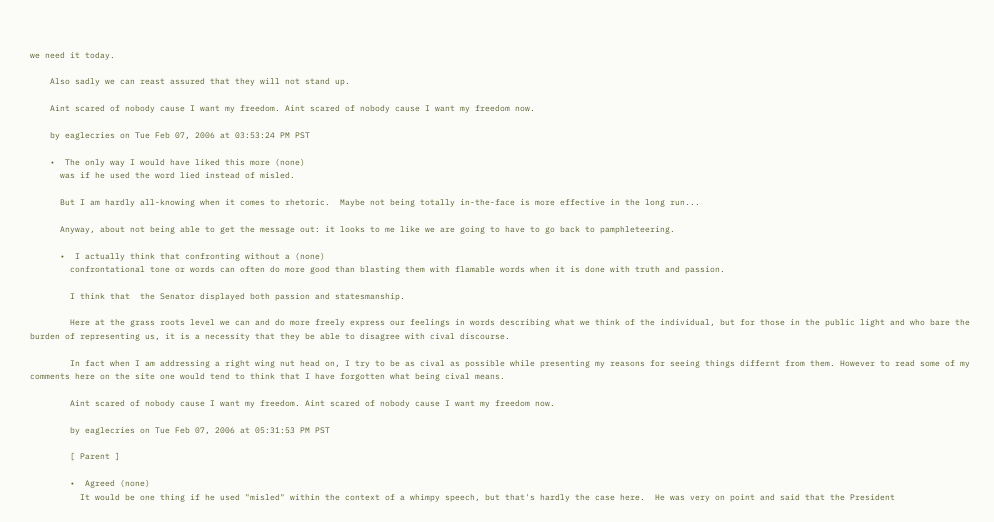we need it today.

    Also sadly we can reast assured that they will not stand up.

    Aint scared of nobody cause I want my freedom. Aint scared of nobody cause I want my freedom now.

    by eaglecries on Tue Feb 07, 2006 at 03:53:24 PM PST

    •  The only way I would have liked this more (none)
      was if he used the word lied instead of misled.

      But I am hardly all-knowing when it comes to rhetoric.  Maybe not being totally in-the-face is more effective in the long run...

      Anyway, about not being able to get the message out: it looks to me like we are going to have to go back to pamphleteering.

      •  I actually think that confronting without a (none)
        confrontational tone or words can often do more good than blasting them with flamable words when it is done with truth and passion.

        I think that  the Senator displayed both passion and statesmanship.

        Here at the grass roots level we can and do more freely express our feelings in words describing what we think of the individual, but for those in the public light and who bare the burden of representing us, it is a necessity that they be able to disagree with cival discourse.

        In fact when I am addressing a right wing nut head on, I try to be as cival as possible while presenting my reasons for seeing things differnt from them. However to read some of my comments here on the site one would tend to think that I have forgotten what being cival means.

        Aint scared of nobody cause I want my freedom. Aint scared of nobody cause I want my freedom now.

        by eaglecries on Tue Feb 07, 2006 at 05:31:53 PM PST

        [ Parent ]

        •  Agreed (none)
          It would be one thing if he used "misled" within the context of a whimpy speech, but that's hardly the case here.  He was very on point and said that the President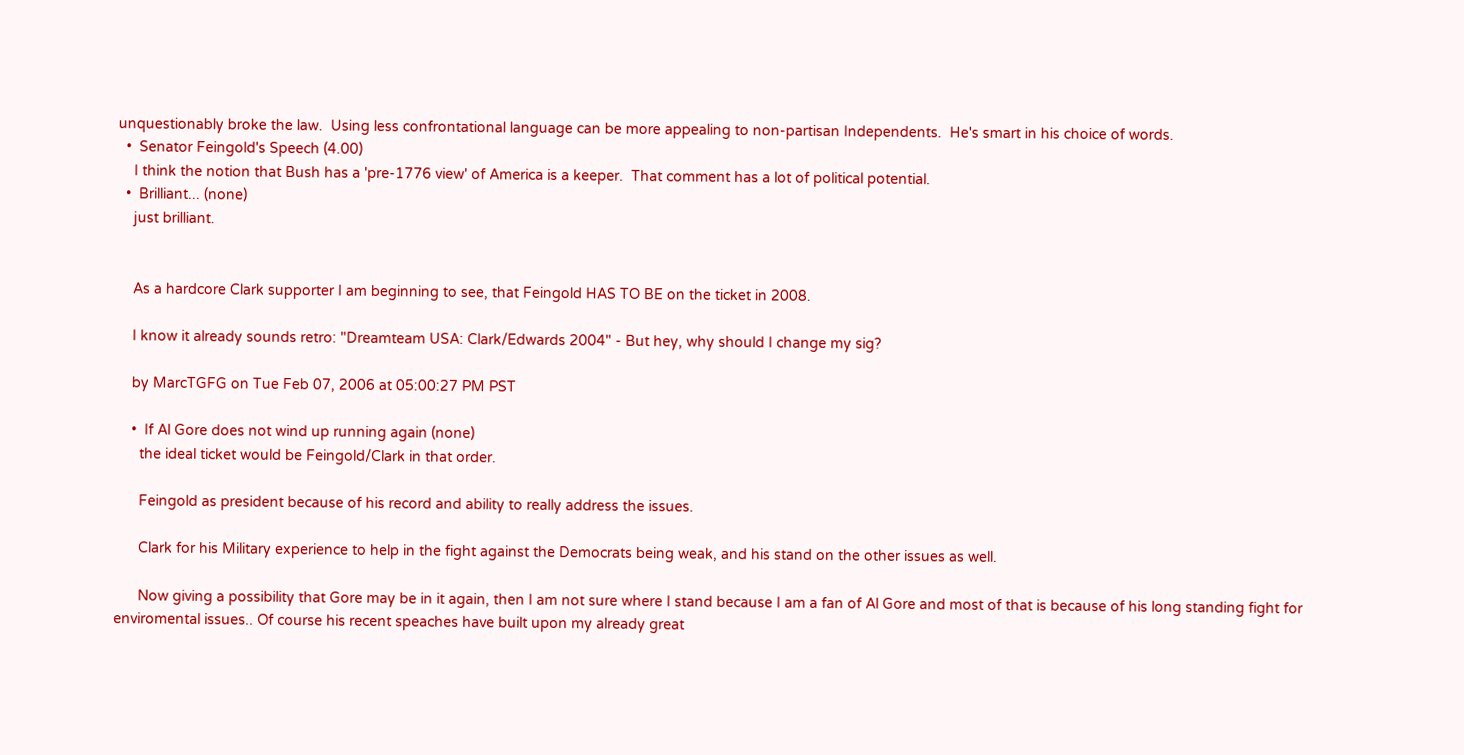unquestionably broke the law.  Using less confrontational language can be more appealing to non-partisan Independents.  He's smart in his choice of words.
  •  Senator Feingold's Speech (4.00)
    I think the notion that Bush has a 'pre-1776 view' of America is a keeper.  That comment has a lot of political potential.
  •  Brilliant... (none)
    just brilliant.


    As a hardcore Clark supporter I am beginning to see, that Feingold HAS TO BE on the ticket in 2008.

    I know it already sounds retro: "Dreamteam USA: Clark/Edwards 2004" - But hey, why should I change my sig?

    by MarcTGFG on Tue Feb 07, 2006 at 05:00:27 PM PST

    •  If Al Gore does not wind up running again (none)
      the ideal ticket would be Feingold/Clark in that order.

      Feingold as president because of his record and ability to really address the issues.

      Clark for his Military experience to help in the fight against the Democrats being weak, and his stand on the other issues as well.

      Now giving a possibility that Gore may be in it again, then I am not sure where I stand because I am a fan of Al Gore and most of that is because of his long standing fight for enviromental issues.. Of course his recent speaches have built upon my already great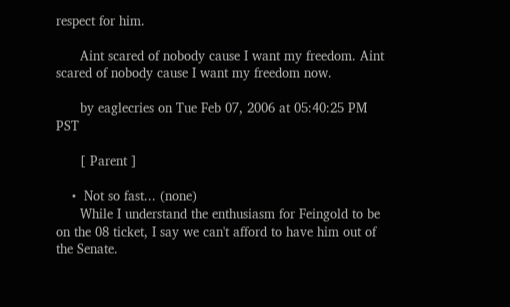respect for him.

      Aint scared of nobody cause I want my freedom. Aint scared of nobody cause I want my freedom now.

      by eaglecries on Tue Feb 07, 2006 at 05:40:25 PM PST

      [ Parent ]

    •  Not so fast... (none)
      While I understand the enthusiasm for Feingold to be on the 08 ticket, I say we can't afford to have him out of the Senate.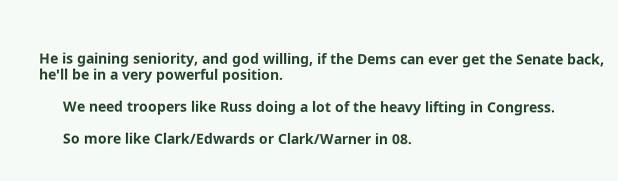He is gaining seniority, and god willing, if the Dems can ever get the Senate back, he'll be in a very powerful position.

      We need troopers like Russ doing a lot of the heavy lifting in Congress.

      So more like Clark/Edwards or Clark/Warner in 08.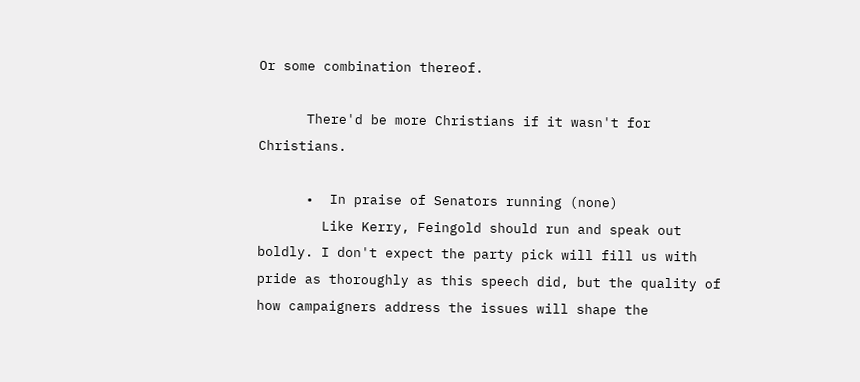Or some combination thereof.

      There'd be more Christians if it wasn't for Christians.

      •  In praise of Senators running (none)
        Like Kerry, Feingold should run and speak out boldly. I don't expect the party pick will fill us with pride as thoroughly as this speech did, but the quality of how campaigners address the issues will shape the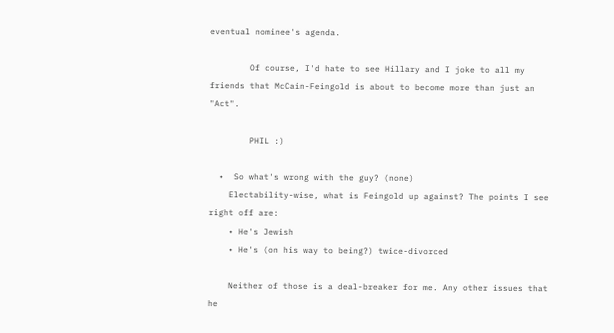eventual nominee's agenda.

        Of course, I'd hate to see Hillary and I joke to all my friends that McCain-Feingold is about to become more than just an "Act".

        PHIL :)

  •  So what's wrong with the guy? (none)
    Electability-wise, what is Feingold up against? The points I see right off are:
    • He's Jewish
    • He's (on his way to being?) twice-divorced

    Neither of those is a deal-breaker for me. Any other issues that he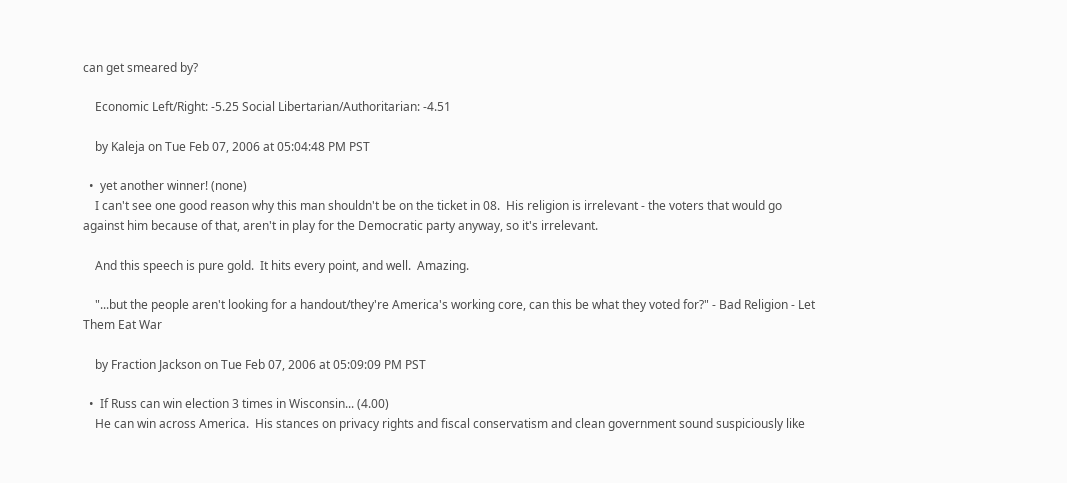can get smeared by?

    Economic Left/Right: -5.25 Social Libertarian/Authoritarian: -4.51

    by Kaleja on Tue Feb 07, 2006 at 05:04:48 PM PST

  •  yet another winner! (none)
    I can't see one good reason why this man shouldn't be on the ticket in 08.  His religion is irrelevant - the voters that would go against him because of that, aren't in play for the Democratic party anyway, so it's irrelevant.

    And this speech is pure gold.  It hits every point, and well.  Amazing.

    "...but the people aren't looking for a handout/they're America's working core, can this be what they voted for?" - Bad Religion - Let Them Eat War

    by Fraction Jackson on Tue Feb 07, 2006 at 05:09:09 PM PST

  •  If Russ can win election 3 times in Wisconsin... (4.00)
    He can win across America.  His stances on privacy rights and fiscal conservatism and clean government sound suspiciously like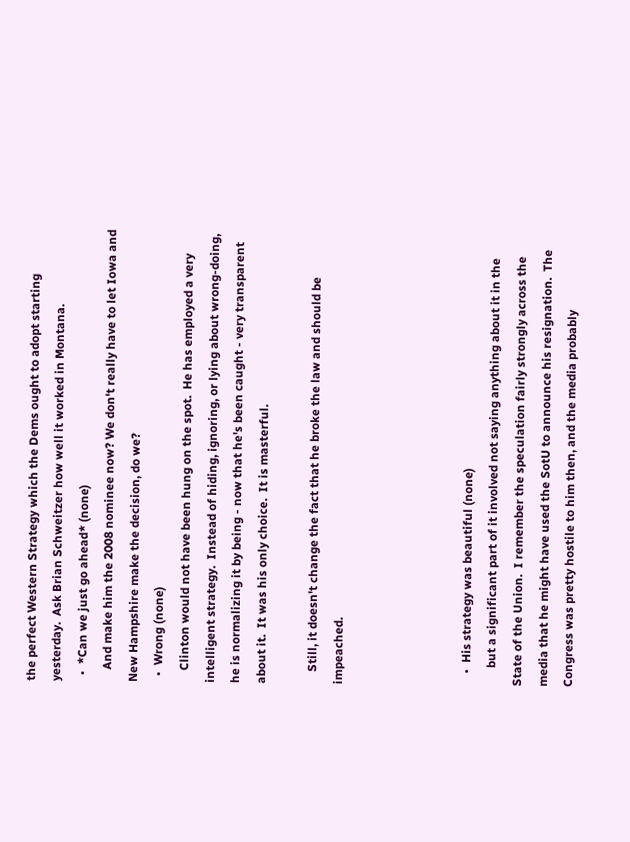the perfect Western Strategy which the Dems ought to adopt starting yesterday.  Ask Brian Schweitzer how well it worked in Montana.
  •  *Can we just go ahead* (none)
    And make him the 2008 nominee now? We don't really have to let Iowa and New Hampshire make the decision, do we?
  •  Wrong (none)
    Clinton would not have been hung on the spot.  He has employed a very intelligent strategy.  Instead of hiding, ignoring, or lying about wrong-doing, he is normalizing it by being - now that he's been caught - very transparent about it.  It was his only choice.  It is masterful.

    Still, it doesn't change the fact that he broke the law and should be impeached.




    •  His strategy was beautiful (none)
      but a significant part of it involved not saying anything about it in the State of the Union.  I remember the speculation fairly strongly across the media that he might have used the SotU to announce his resignation.  The Congress was pretty hostile to him then, and the media probably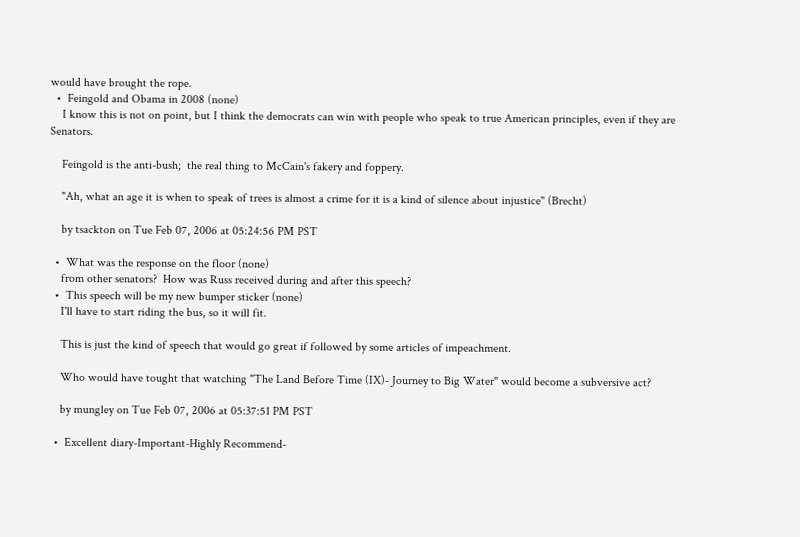would have brought the rope.
  •  Feingold and Obama in 2008 (none)
    I know this is not on point, but I think the democrats can win with people who speak to true American principles, even if they are Senators.

    Feingold is the anti-bush;  the real thing to McCain's fakery and foppery.

    "Ah, what an age it is when to speak of trees is almost a crime for it is a kind of silence about injustice" (Brecht)

    by tsackton on Tue Feb 07, 2006 at 05:24:56 PM PST

  •  What was the response on the floor (none)
    from other senators?  How was Russ received during and after this speech?
  •  This speech will be my new bumper sticker (none)
    I'll have to start riding the bus, so it will fit.

    This is just the kind of speech that would go great if followed by some articles of impeachment.

    Who would have tought that watching "The Land Before Time (IX)- Journey to Big Water" would become a subversive act?

    by mungley on Tue Feb 07, 2006 at 05:37:51 PM PST

  •  Excellent diary-Important-Highly Recommend-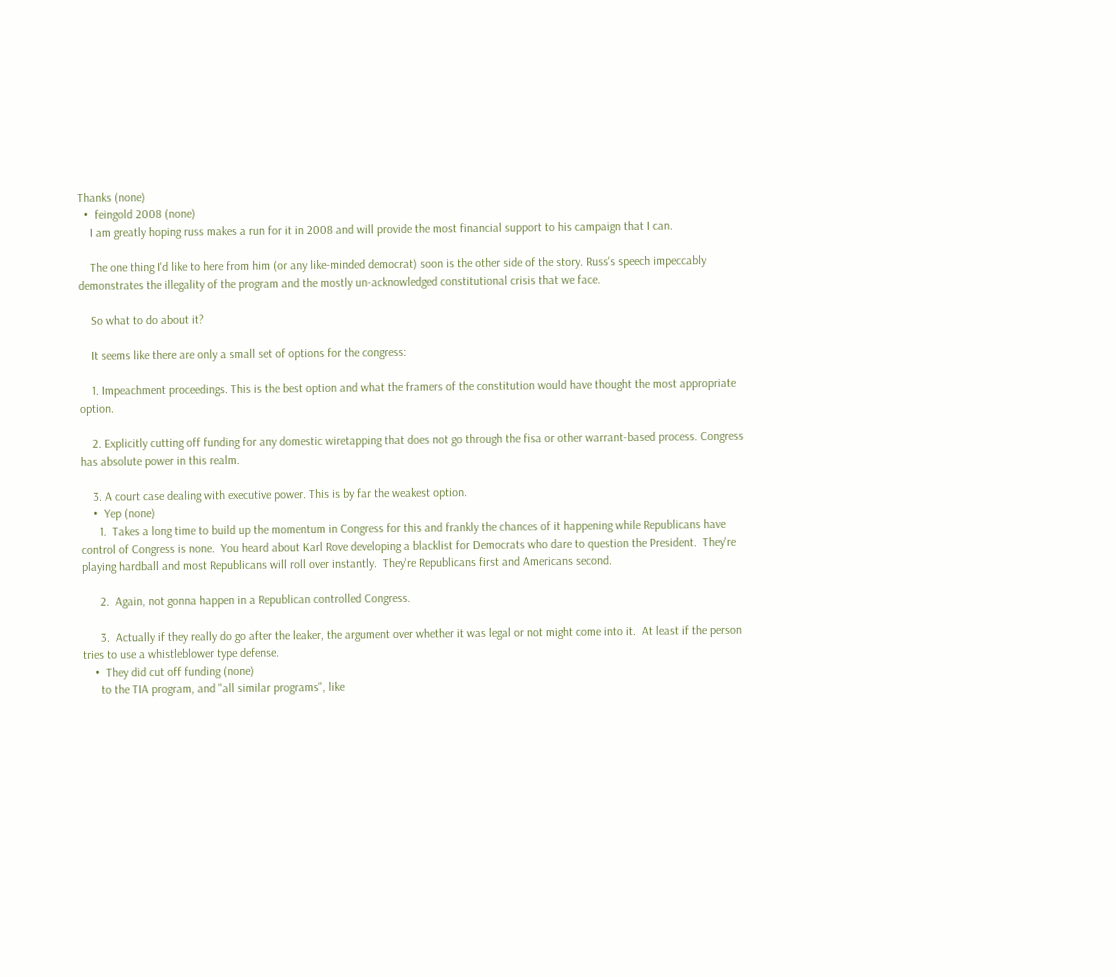Thanks (none)
  •  feingold 2008 (none)
    I am greatly hoping russ makes a run for it in 2008 and will provide the most financial support to his campaign that I can.

    The one thing I'd like to here from him (or any like-minded democrat) soon is the other side of the story. Russ's speech impeccably demonstrates the illegality of the program and the mostly un-acknowledged constitutional crisis that we face.

    So what to do about it?

    It seems like there are only a small set of options for the congress:

    1. Impeachment proceedings. This is the best option and what the framers of the constitution would have thought the most appropriate option.

    2. Explicitly cutting off funding for any domestic wiretapping that does not go through the fisa or other warrant-based process. Congress has absolute power in this realm.

    3. A court case dealing with executive power. This is by far the weakest option.
    •  Yep (none)
      1.  Takes a long time to build up the momentum in Congress for this and frankly the chances of it happening while Republicans have control of Congress is none.  You heard about Karl Rove developing a blacklist for Democrats who dare to question the President.  They're playing hardball and most Republicans will roll over instantly.  They're Republicans first and Americans second.

      2.  Again, not gonna happen in a Republican controlled Congress.

      3.  Actually if they really do go after the leaker, the argument over whether it was legal or not might come into it.  At least if the person tries to use a whistleblower type defense.
    •  They did cut off funding (none)
      to the TIA program, and "all similar programs", like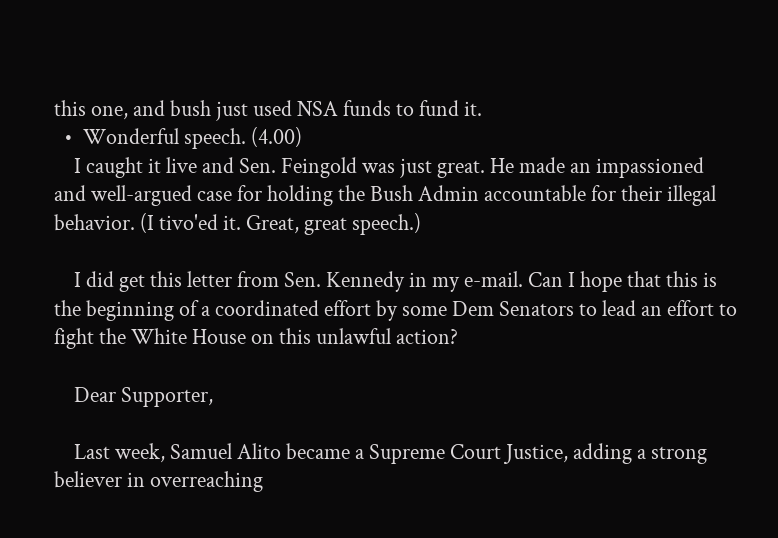this one, and bush just used NSA funds to fund it.
  •  Wonderful speech. (4.00)
    I caught it live and Sen. Feingold was just great. He made an impassioned and well-argued case for holding the Bush Admin accountable for their illegal behavior. (I tivo'ed it. Great, great speech.)

    I did get this letter from Sen. Kennedy in my e-mail. Can I hope that this is the beginning of a coordinated effort by some Dem Senators to lead an effort to fight the White House on this unlawful action?

    Dear Supporter,

    Last week, Samuel Alito became a Supreme Court Justice, adding a strong believer in overreaching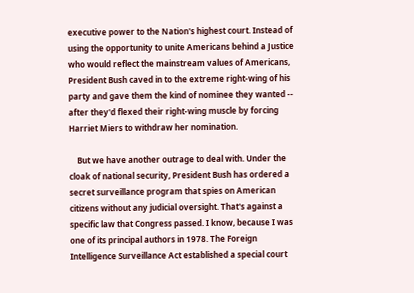executive power to the Nation's highest court. Instead of using the opportunity to unite Americans behind a Justice who would reflect the mainstream values of Americans, President Bush caved in to the extreme right-wing of his party and gave them the kind of nominee they wanted -- after they'd flexed their right-wing muscle by forcing Harriet Miers to withdraw her nomination.

    But we have another outrage to deal with. Under the cloak of national security, President Bush has ordered a secret surveillance program that spies on American citizens without any judicial oversight. That's against a specific law that Congress passed. I know, because I was one of its principal authors in 1978. The Foreign Intelligence Surveillance Act established a special court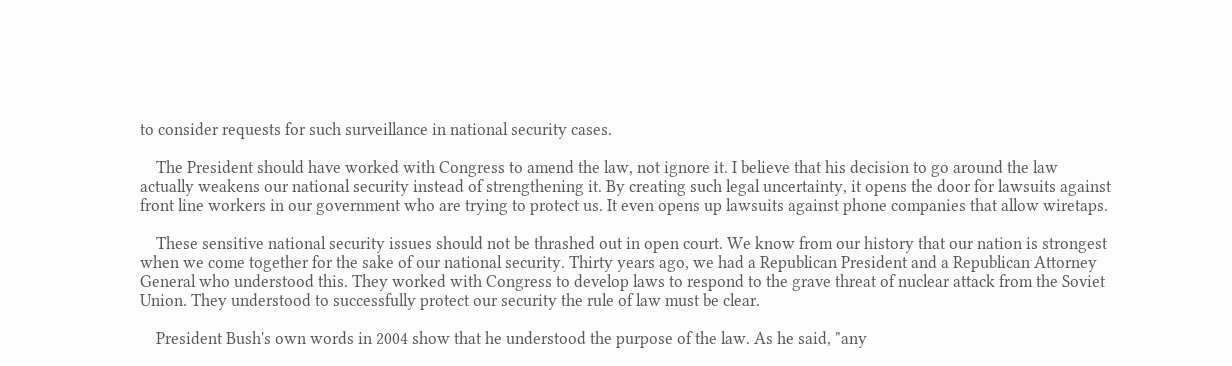to consider requests for such surveillance in national security cases.

    The President should have worked with Congress to amend the law, not ignore it. I believe that his decision to go around the law actually weakens our national security instead of strengthening it. By creating such legal uncertainty, it opens the door for lawsuits against front line workers in our government who are trying to protect us. It even opens up lawsuits against phone companies that allow wiretaps.

    These sensitive national security issues should not be thrashed out in open court. We know from our history that our nation is strongest when we come together for the sake of our national security. Thirty years ago, we had a Republican President and a Republican Attorney General who understood this. They worked with Congress to develop laws to respond to the grave threat of nuclear attack from the Soviet Union. They understood to successfully protect our security the rule of law must be clear.

    President Bush's own words in 2004 show that he understood the purpose of the law. As he said, "any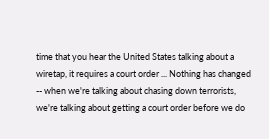time that you hear the United States talking about a wiretap, it requires a court order ... Nothing has changed -- when we're talking about chasing down terrorists, we're talking about getting a court order before we do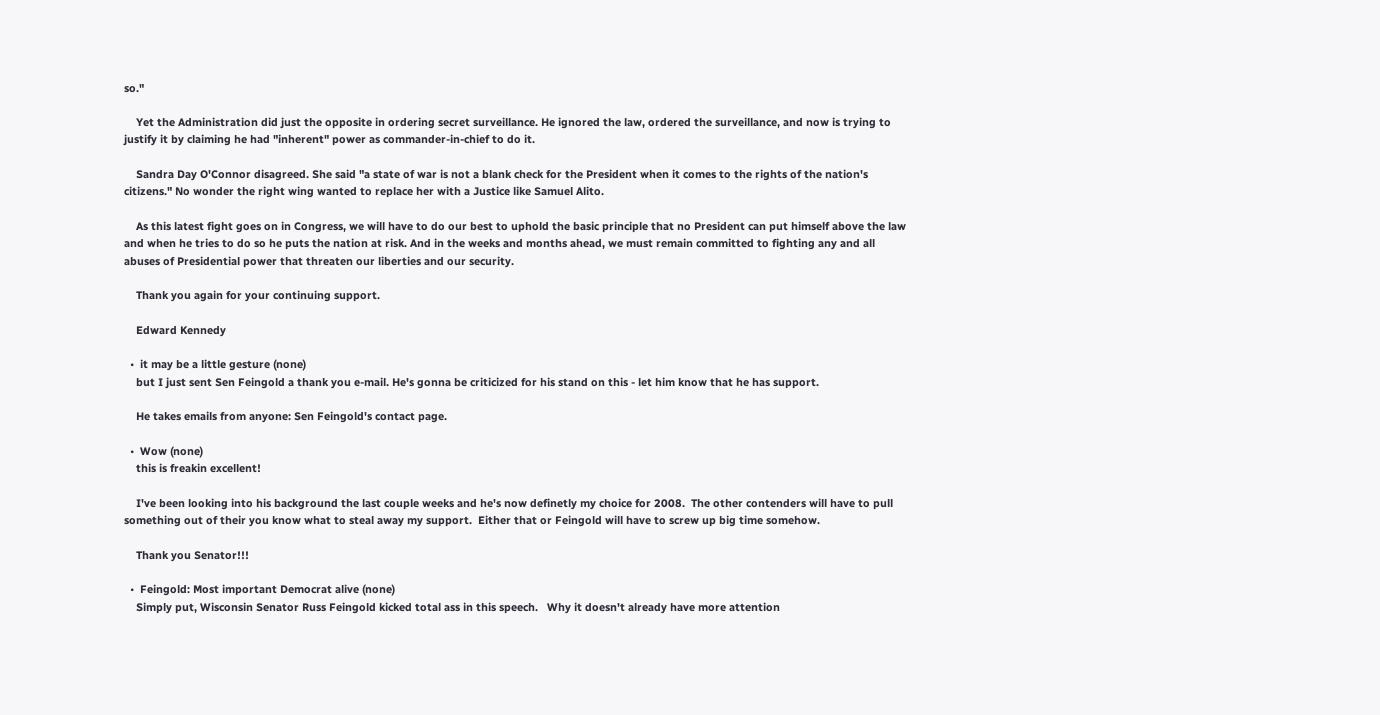so."

    Yet the Administration did just the opposite in ordering secret surveillance. He ignored the law, ordered the surveillance, and now is trying to justify it by claiming he had "inherent" power as commander-in-chief to do it.

    Sandra Day O'Connor disagreed. She said "a state of war is not a blank check for the President when it comes to the rights of the nation's citizens." No wonder the right wing wanted to replace her with a Justice like Samuel Alito.

    As this latest fight goes on in Congress, we will have to do our best to uphold the basic principle that no President can put himself above the law and when he tries to do so he puts the nation at risk. And in the weeks and months ahead, we must remain committed to fighting any and all abuses of Presidential power that threaten our liberties and our security.

    Thank you again for your continuing support.

    Edward Kennedy

  •  it may be a little gesture (none)
    but I just sent Sen Feingold a thank you e-mail. He's gonna be criticized for his stand on this - let him know that he has support.

    He takes emails from anyone: Sen Feingold's contact page.

  •  Wow (none)
    this is freakin excellent!

    I've been looking into his background the last couple weeks and he's now definetly my choice for 2008.  The other contenders will have to pull something out of their you know what to steal away my support.  Either that or Feingold will have to screw up big time somehow.

    Thank you Senator!!!

  •  Feingold: Most important Democrat alive (none)
    Simply put, Wisconsin Senator Russ Feingold kicked total ass in this speech.   Why it doesn't already have more attention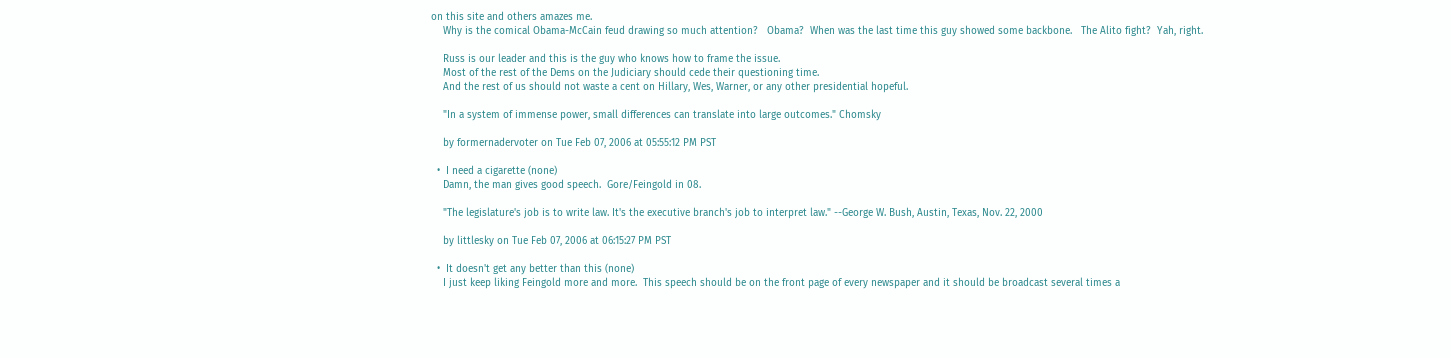on this site and others amazes me.
    Why is the comical Obama-McCain feud drawing so much attention?   Obama?  When was the last time this guy showed some backbone.   The Alito fight?  Yah, right.

    Russ is our leader and this is the guy who knows how to frame the issue.
    Most of the rest of the Dems on the Judiciary should cede their questioning time.
    And the rest of us should not waste a cent on Hillary, Wes, Warner, or any other presidential hopeful.

    "In a system of immense power, small differences can translate into large outcomes." Chomsky

    by formernadervoter on Tue Feb 07, 2006 at 05:55:12 PM PST

  •  I need a cigarette (none)
    Damn, the man gives good speech.  Gore/Feingold in 08.

    "The legislature's job is to write law. It's the executive branch's job to interpret law." --George W. Bush, Austin, Texas, Nov. 22, 2000

    by littlesky on Tue Feb 07, 2006 at 06:15:27 PM PST

  •  It doesn't get any better than this (none)
    I just keep liking Feingold more and more.  This speech should be on the front page of every newspaper and it should be broadcast several times a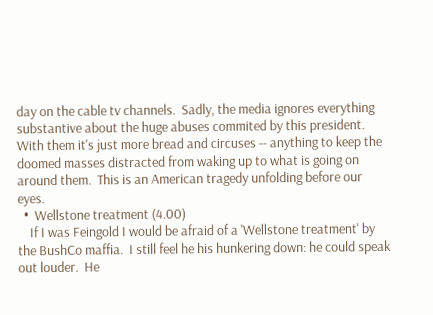day on the cable tv channels.  Sadly, the media ignores everything substantive about the huge abuses commited by this president.  With them it's just more bread and circuses -- anything to keep the doomed masses distracted from waking up to what is going on around them.  This is an American tragedy unfolding before our eyes.
  •  Wellstone treatment (4.00)
    If I was Feingold I would be afraid of a 'Wellstone treatment' by the BushCo maffia.  I still feel he his hunkering down: he could speak out louder.  He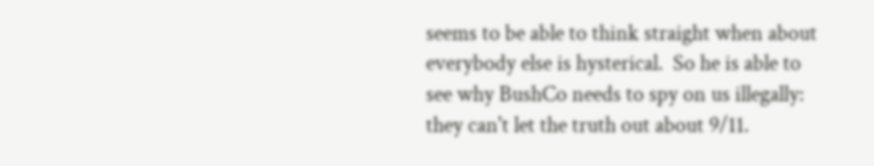seems to be able to think straight when about everybody else is hysterical.  So he is able to see why BushCo needs to spy on us illegally:  they can't let the truth out about 9/11.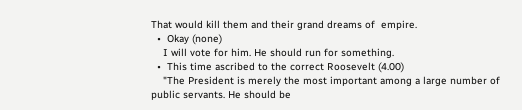That would kill them and their grand dreams of  empire.
  •  Okay (none)
    I will vote for him. He should run for something.
  •  This time ascribed to the correct Roosevelt (4.00)
    "The President is merely the most important among a large number of public servants. He should be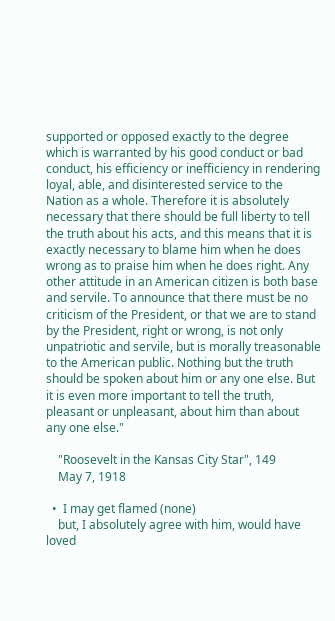supported or opposed exactly to the degree which is warranted by his good conduct or bad conduct, his efficiency or inefficiency in rendering loyal, able, and disinterested service to the Nation as a whole. Therefore it is absolutely necessary that there should be full liberty to tell the truth about his acts, and this means that it is exactly necessary to blame him when he does wrong as to praise him when he does right. Any other attitude in an American citizen is both base and servile. To announce that there must be no criticism of the President, or that we are to stand by the President, right or wrong, is not only unpatriotic and servile, but is morally treasonable to the American public. Nothing but the truth should be spoken about him or any one else. But it is even more important to tell the truth, pleasant or unpleasant, about him than about any one else."

    "Roosevelt in the Kansas City Star", 149
    May 7, 1918

  •  I may get flamed (none)
    but, I absolutely agree with him, would have loved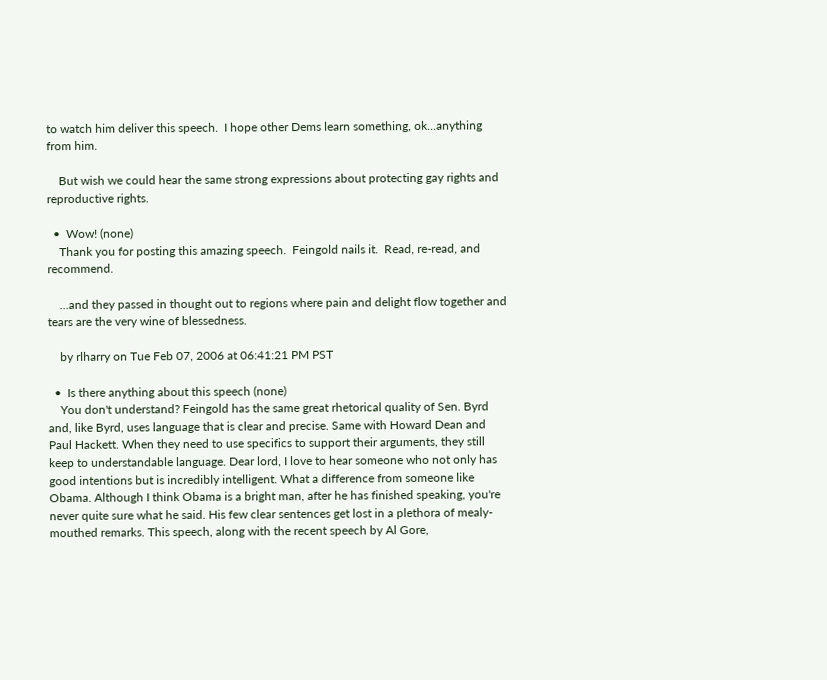to watch him deliver this speech.  I hope other Dems learn something, ok...anything from him.

    But wish we could hear the same strong expressions about protecting gay rights and reproductive rights.

  •  Wow! (none)
    Thank you for posting this amazing speech.  Feingold nails it.  Read, re-read, and recommend.

    ...and they passed in thought out to regions where pain and delight flow together and tears are the very wine of blessedness.

    by rlharry on Tue Feb 07, 2006 at 06:41:21 PM PST

  •  Is there anything about this speech (none)
    You don't understand? Feingold has the same great rhetorical quality of Sen. Byrd and, like Byrd, uses language that is clear and precise. Same with Howard Dean and Paul Hackett. When they need to use specifics to support their arguments, they still keep to understandable language. Dear lord, I love to hear someone who not only has good intentions but is incredibly intelligent. What a difference from someone like Obama. Although I think Obama is a bright man, after he has finished speaking, you're never quite sure what he said. His few clear sentences get lost in a plethora of mealy-mouthed remarks. This speech, along with the recent speech by Al Gore,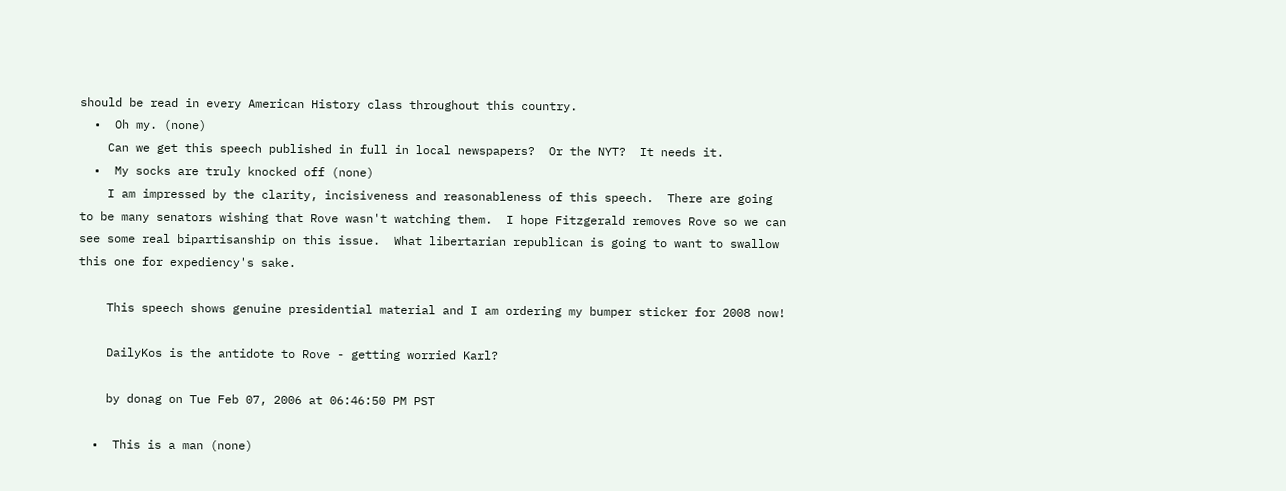should be read in every American History class throughout this country.
  •  Oh my. (none)
    Can we get this speech published in full in local newspapers?  Or the NYT?  It needs it.
  •  My socks are truly knocked off (none)
    I am impressed by the clarity, incisiveness and reasonableness of this speech.  There are going to be many senators wishing that Rove wasn't watching them.  I hope Fitzgerald removes Rove so we can see some real bipartisanship on this issue.  What libertarian republican is going to want to swallow this one for expediency's sake.

    This speech shows genuine presidential material and I am ordering my bumper sticker for 2008 now!

    DailyKos is the antidote to Rove - getting worried Karl?

    by donag on Tue Feb 07, 2006 at 06:46:50 PM PST

  •  This is a man (none)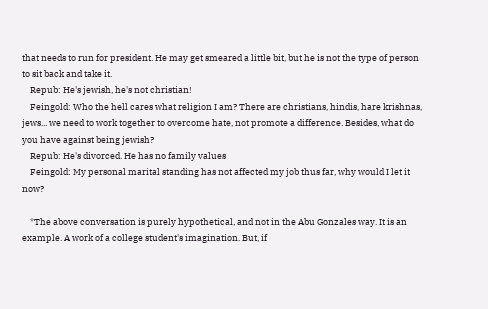that needs to run for president. He may get smeared a little bit, but he is not the type of person to sit back and take it.
    Repub: He's jewish, he's not christian!
    Feingold: Who the hell cares what religion I am? There are christians, hindis, hare krishnas, jews... we need to work together to overcome hate, not promote a difference. Besides, what do you have against being jewish?
    Repub: He's divorced. He has no family values
    Feingold: My personal marital standing has not affected my job thus far, why would I let it now?

    *The above conversation is purely hypothetical, and not in the Abu Gonzales way. It is an example. A work of a college student's imagination. But, if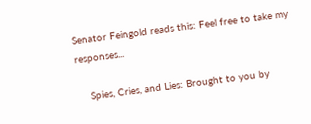Senator Feingold reads this: Feel free to take my responses...

    Spies, Cries, and Lies: Brought to you by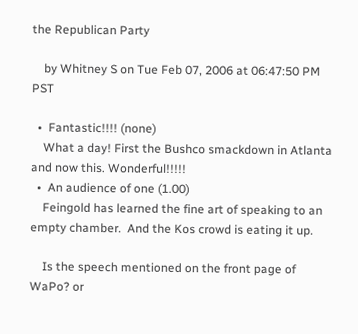the Republican Party

    by Whitney S on Tue Feb 07, 2006 at 06:47:50 PM PST

  •  Fantastic!!!! (none)
    What a day! First the Bushco smackdown in Atlanta and now this. Wonderful!!!!!
  •  An audience of one (1.00)
    Feingold has learned the fine art of speaking to an empty chamber.  And the Kos crowd is eating it up.

    Is the speech mentioned on the front page of WaPo? or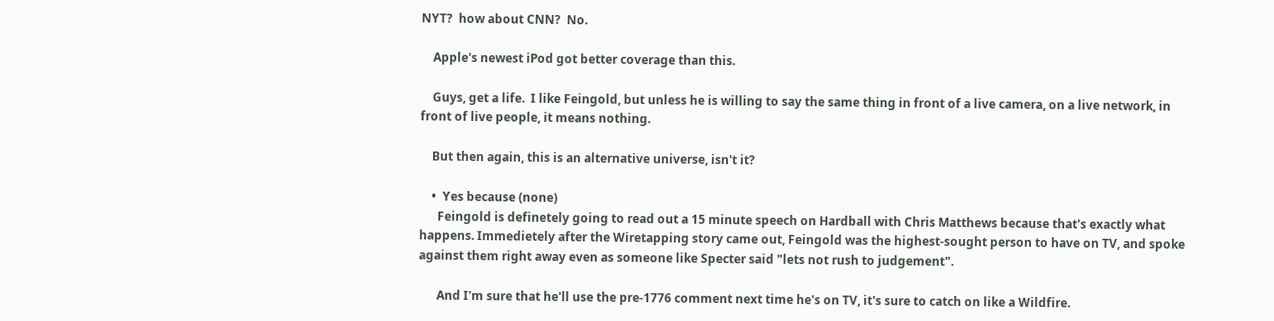NYT?  how about CNN?  No.

    Apple's newest iPod got better coverage than this.

    Guys, get a life.  I like Feingold, but unless he is willing to say the same thing in front of a live camera, on a live network, in front of live people, it means nothing.

    But then again, this is an alternative universe, isn't it?

    •  Yes because (none)
      Feingold is definetely going to read out a 15 minute speech on Hardball with Chris Matthews because that's exactly what happens. Immedietely after the Wiretapping story came out, Feingold was the highest-sought person to have on TV, and spoke against them right away even as someone like Specter said "lets not rush to judgement".

      And I'm sure that he'll use the pre-1776 comment next time he's on TV, it's sure to catch on like a Wildfire.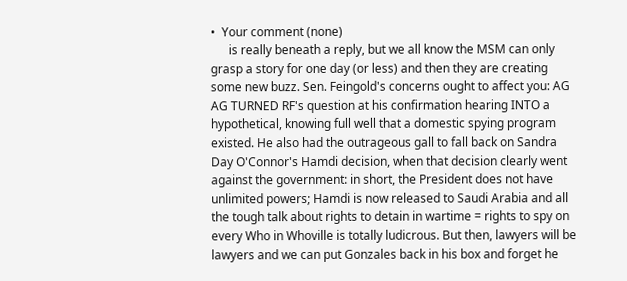•  Your comment (none)
      is really beneath a reply, but we all know the MSM can only grasp a story for one day (or less) and then they are creating some new buzz. Sen. Feingold's concerns ought to affect you: AG AG TURNED RF's question at his confirmation hearing INTO a hypothetical, knowing full well that a domestic spying program existed. He also had the outrageous gall to fall back on Sandra Day O'Connor's Hamdi decision, when that decision clearly went against the government: in short, the President does not have unlimited powers; Hamdi is now released to Saudi Arabia and all the tough talk about rights to detain in wartime = rights to spy on every Who in Whoville is totally ludicrous. But then, lawyers will be lawyers and we can put Gonzales back in his box and forget he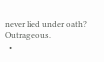never lied under oath? Outrageous.
  •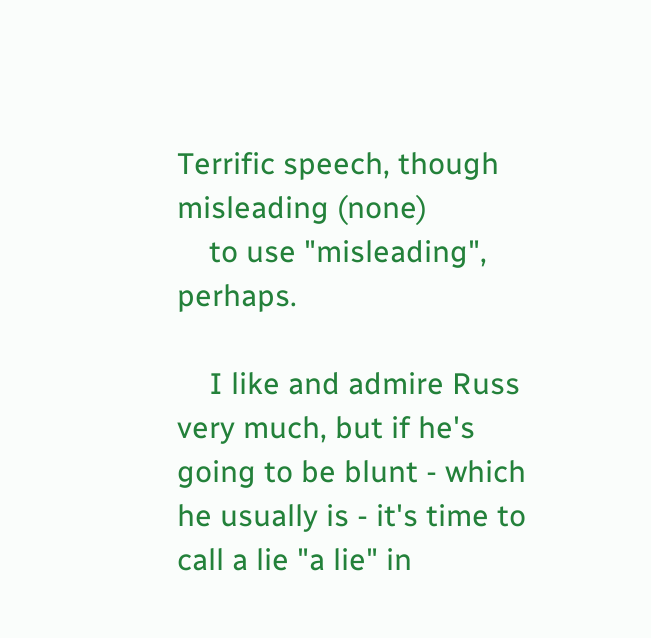Terrific speech, though misleading (none)
    to use "misleading", perhaps.

    I like and admire Russ very much, but if he's going to be blunt - which he usually is - it's time to call a lie "a lie" in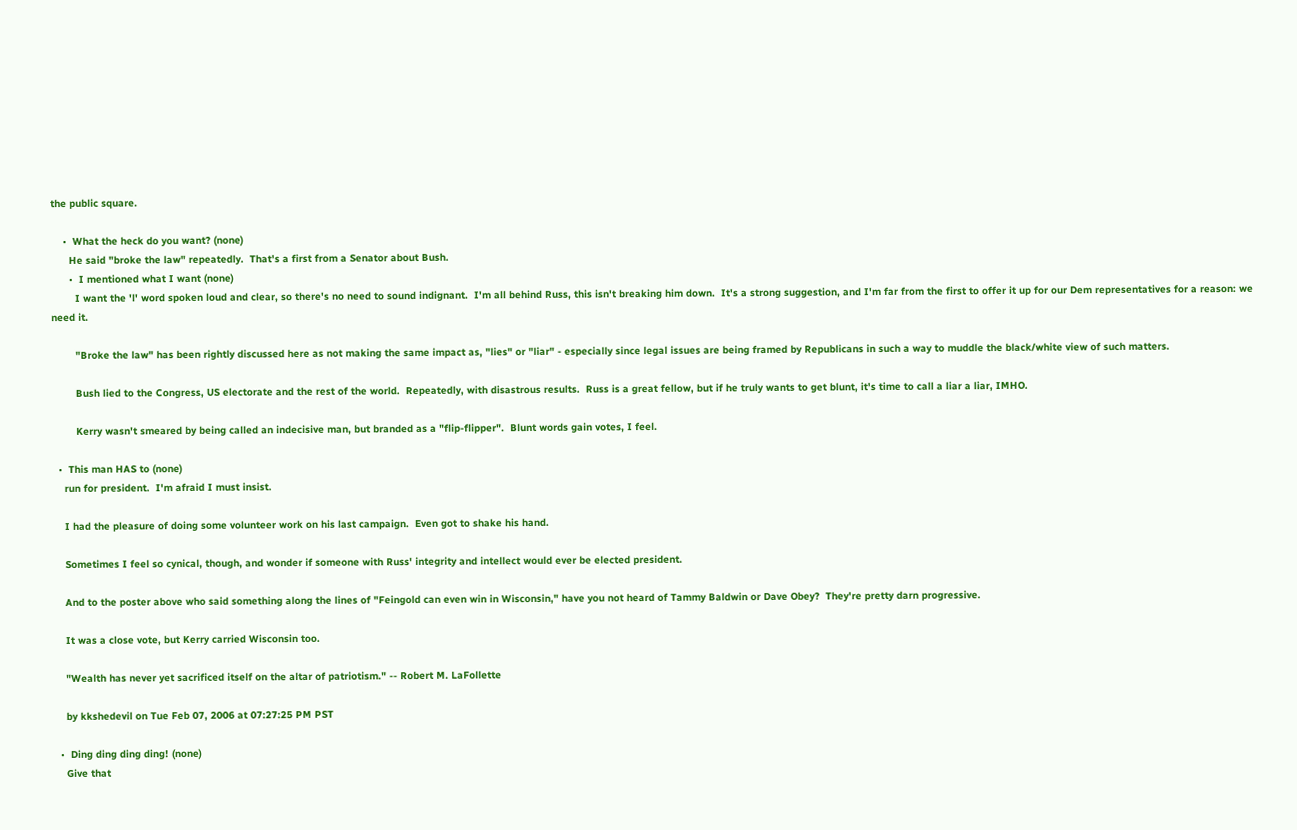the public square.

    •  What the heck do you want? (none)
      He said "broke the law" repeatedly.  That's a first from a Senator about Bush.
      •  I mentioned what I want (none)
        I want the 'l' word spoken loud and clear, so there's no need to sound indignant.  I'm all behind Russ, this isn't breaking him down.  It's a strong suggestion, and I'm far from the first to offer it up for our Dem representatives for a reason: we need it.

        "Broke the law" has been rightly discussed here as not making the same impact as, "lies" or "liar" - especially since legal issues are being framed by Republicans in such a way to muddle the black/white view of such matters.

        Bush lied to the Congress, US electorate and the rest of the world.  Repeatedly, with disastrous results.  Russ is a great fellow, but if he truly wants to get blunt, it's time to call a liar a liar, IMHO.

        Kerry wasn't smeared by being called an indecisive man, but branded as a "flip-flipper".  Blunt words gain votes, I feel.

  •  This man HAS to (none)
    run for president.  I'm afraid I must insist.

    I had the pleasure of doing some volunteer work on his last campaign.  Even got to shake his hand.

    Sometimes I feel so cynical, though, and wonder if someone with Russ' integrity and intellect would ever be elected president.

    And to the poster above who said something along the lines of "Feingold can even win in Wisconsin," have you not heard of Tammy Baldwin or Dave Obey?  They're pretty darn progressive.

    It was a close vote, but Kerry carried Wisconsin too.

    "Wealth has never yet sacrificed itself on the altar of patriotism." -- Robert M. LaFollette

    by kkshedevil on Tue Feb 07, 2006 at 07:27:25 PM PST

  •  Ding ding ding ding! (none)
    Give that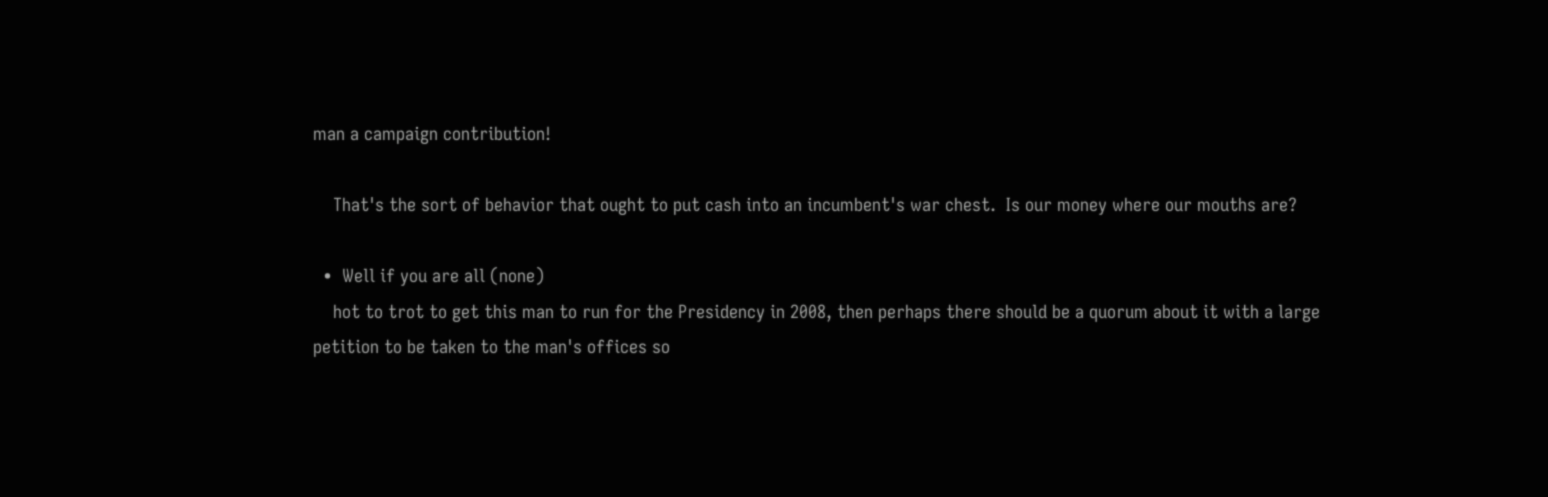man a campaign contribution!

    That's the sort of behavior that ought to put cash into an incumbent's war chest.  Is our money where our mouths are?

  •  Well if you are all (none)
    hot to trot to get this man to run for the Presidency in 2008, then perhaps there should be a quorum about it with a large petition to be taken to the man's offices so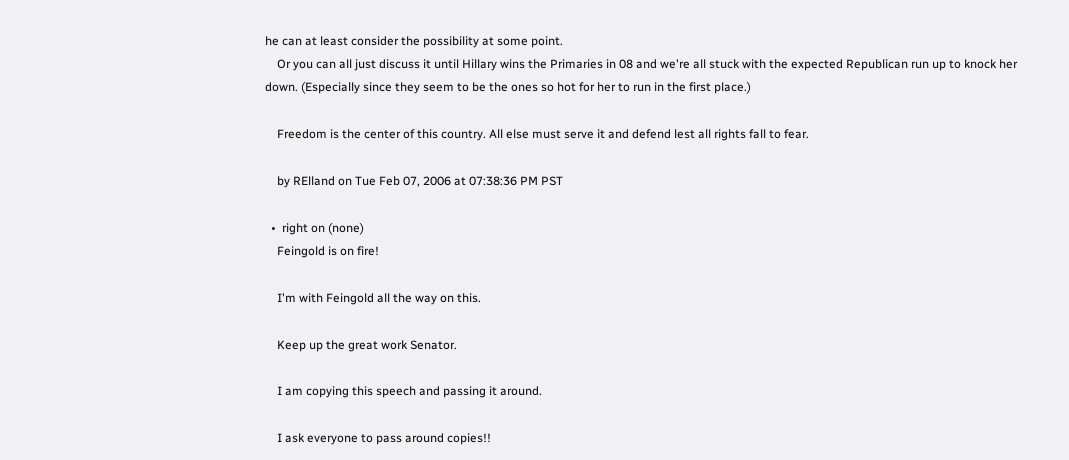he can at least consider the possibility at some point.
    Or you can all just discuss it until Hillary wins the Primaries in 08 and we're all stuck with the expected Republican run up to knock her down. (Especially since they seem to be the ones so hot for her to run in the first place.)

    Freedom is the center of this country. All else must serve it and defend lest all rights fall to fear.

    by RElland on Tue Feb 07, 2006 at 07:38:36 PM PST

  •  right on (none)
    Feingold is on fire!

    I'm with Feingold all the way on this.

    Keep up the great work Senator.

    I am copying this speech and passing it around.

    I ask everyone to pass around copies!!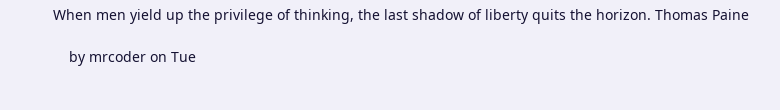When men yield up the privilege of thinking, the last shadow of liberty quits the horizon. Thomas Paine

    by mrcoder on Tue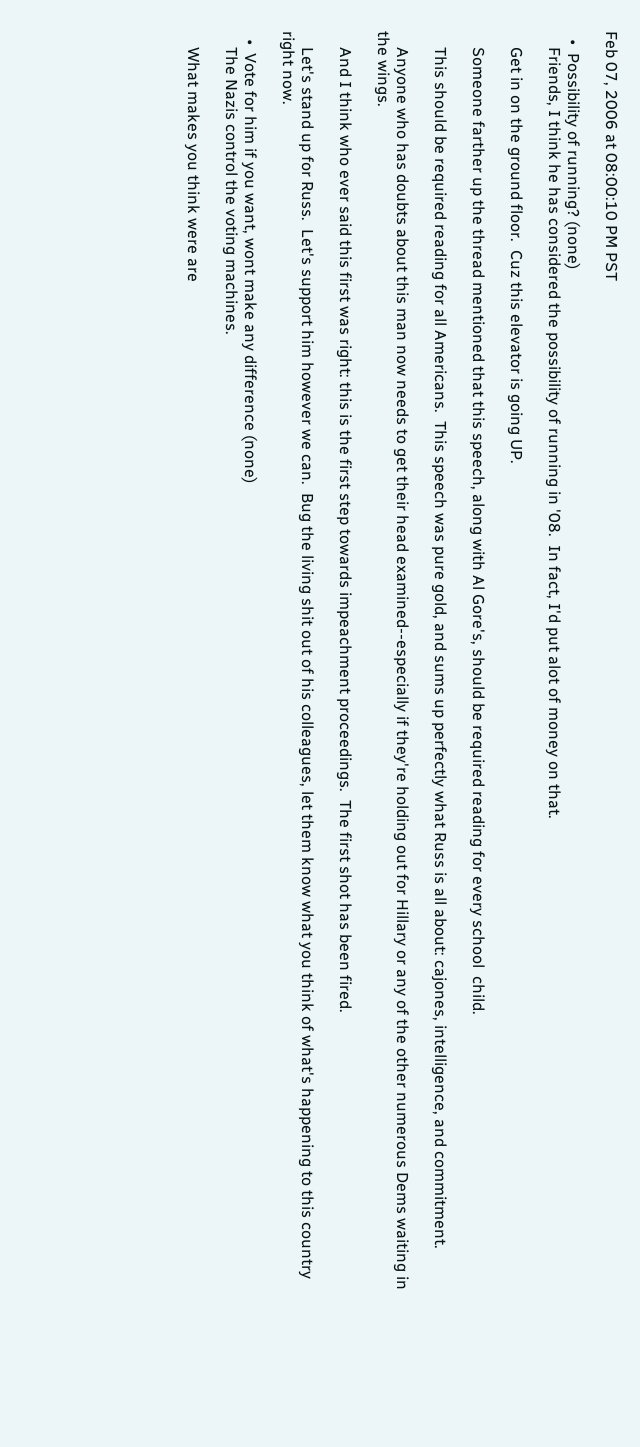Feb 07, 2006 at 08:00:10 PM PST

  •  Possibility of running? (none)
    Friends, I think he has considered the possibility of running in '08.  In fact, I'd put alot of money on that.

    Get in on the ground floor.  Cuz this elevator is going UP.

    Someone farther up the thread mentioned that this speech, along with Al Gore's, should be required reading for every school  child.

    This should be required reading for all Americans.  This speech was pure gold, and sums up perfectly what Russ is all about: cajones, intelligence, and commitment.

    Anyone who has doubts about this man now needs to get their head examined--especially if they're holding out for Hillary or any of the other numerous Dems waiting in the wings.

    And I think who ever said this first was right: this is the first step towards impeachment proceedings.  The first shot has been fired.

    Let's stand up for Russ.  Let's support him however we can.  Bug the living shit out of his colleagues, let them know what you think of what's happening to this country right now.

  •  Vote for him if you want, wont make any difference (none)
    The Nazis control the voting machines.

    What makes you think were are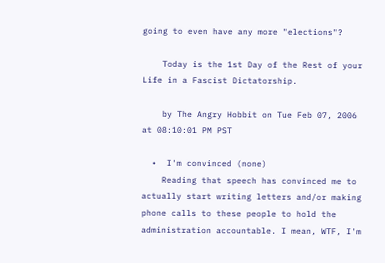going to even have any more "elections"?

    Today is the 1st Day of the Rest of your Life in a Fascist Dictatorship.

    by The Angry Hobbit on Tue Feb 07, 2006 at 08:10:01 PM PST

  •  I'm convinced (none)
    Reading that speech has convinced me to actually start writing letters and/or making phone calls to these people to hold the administration accountable. I mean, WTF, I'm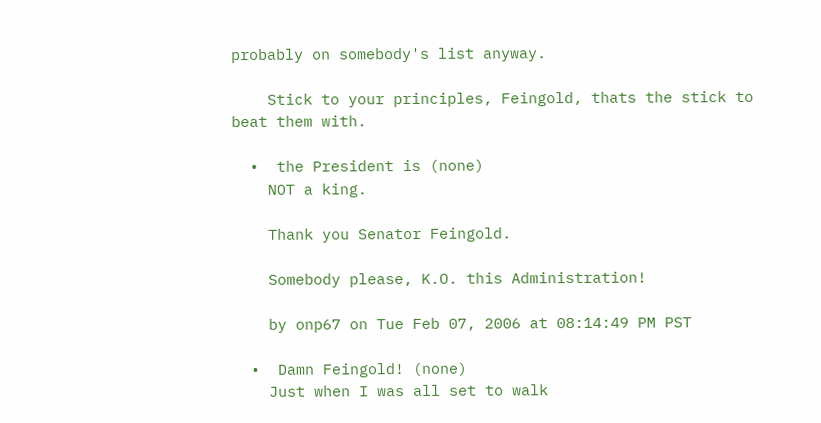probably on somebody's list anyway.

    Stick to your principles, Feingold, thats the stick to beat them with.

  •  the President is (none)
    NOT a king.

    Thank you Senator Feingold.

    Somebody please, K.O. this Administration!

    by onp67 on Tue Feb 07, 2006 at 08:14:49 PM PST

  •  Damn Feingold! (none)
    Just when I was all set to walk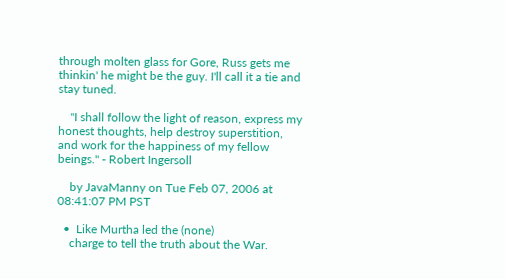through molten glass for Gore, Russ gets me thinkin' he might be the guy. I'll call it a tie and stay tuned.

    "I shall follow the light of reason, express my honest thoughts, help destroy superstition, and work for the happiness of my fellow beings." - Robert Ingersoll

    by JavaManny on Tue Feb 07, 2006 at 08:41:07 PM PST

  •  Like Murtha led the (none)
    charge to tell the truth about the War.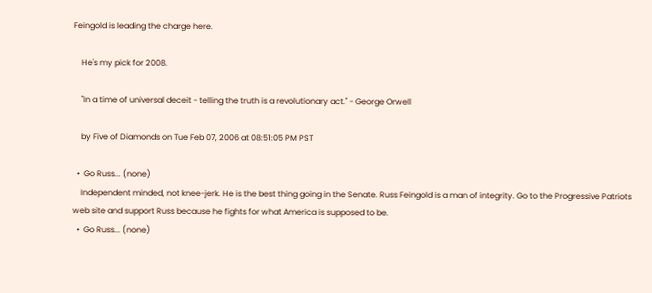Feingold is leading the charge here.

    He's my pick for 2008.

    "In a time of universal deceit - telling the truth is a revolutionary act." - George Orwell

    by Five of Diamonds on Tue Feb 07, 2006 at 08:51:05 PM PST

  •  Go Russ... (none)
    Independent minded, not knee-jerk. He is the best thing going in the Senate. Russ Feingold is a man of integrity. Go to the Progressive Patriots web site and support Russ because he fights for what America is supposed to be.
  •  Go Russ... (none)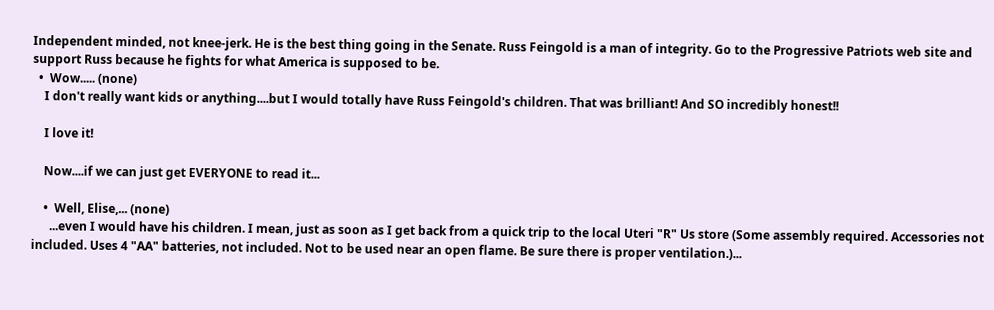Independent minded, not knee-jerk. He is the best thing going in the Senate. Russ Feingold is a man of integrity. Go to the Progressive Patriots web site and support Russ because he fights for what America is supposed to be.
  •  Wow..... (none)
    I don't really want kids or anything....but I would totally have Russ Feingold's children. That was brilliant! And SO incredibly honest!!

    I love it!

    Now....if we can just get EVERYONE to read it...

    •  Well, Elise,... (none)
      ...even I would have his children. I mean, just as soon as I get back from a quick trip to the local Uteri "R" Us store (Some assembly required. Accessories not included. Uses 4 "AA" batteries, not included. Not to be used near an open flame. Be sure there is proper ventilation.)...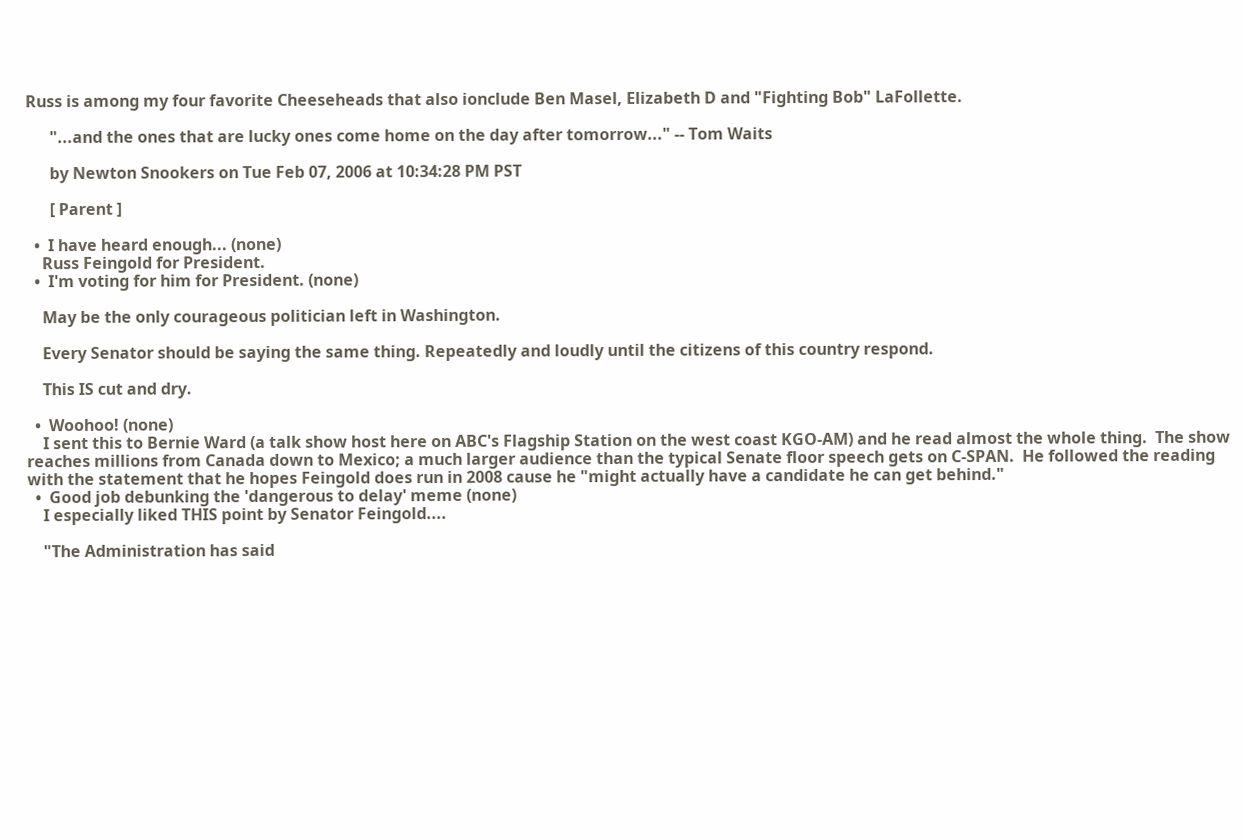Russ is among my four favorite Cheeseheads that also ionclude Ben Masel, Elizabeth D and "Fighting Bob" LaFollette.

      "...and the ones that are lucky ones come home on the day after tomorrow..." -- Tom Waits

      by Newton Snookers on Tue Feb 07, 2006 at 10:34:28 PM PST

      [ Parent ]

  •  I have heard enough... (none)
    Russ Feingold for President.
  •  I'm voting for him for President. (none)

    May be the only courageous politician left in Washington.

    Every Senator should be saying the same thing. Repeatedly and loudly until the citizens of this country respond.

    This IS cut and dry.

  •  Woohoo! (none)
    I sent this to Bernie Ward (a talk show host here on ABC's Flagship Station on the west coast KGO-AM) and he read almost the whole thing.  The show reaches millions from Canada down to Mexico; a much larger audience than the typical Senate floor speech gets on C-SPAN.  He followed the reading with the statement that he hopes Feingold does run in 2008 cause he "might actually have a candidate he can get behind."
  •  Good job debunking the 'dangerous to delay' meme (none)
    I especially liked THIS point by Senator Feingold....

    "The Administration has said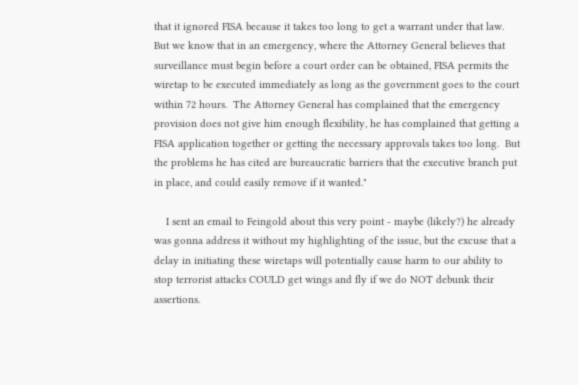that it ignored FISA because it takes too long to get a warrant under that law.  But we know that in an emergency, where the Attorney General believes that surveillance must begin before a court order can be obtained, FISA permits the wiretap to be executed immediately as long as the government goes to the court within 72 hours.  The Attorney General has complained that the emergency provision does not give him enough flexibility, he has complained that getting a FISA application together or getting the necessary approvals takes too long.  But the problems he has cited are bureaucratic barriers that the executive branch put in place, and could easily remove if it wanted."

    I sent an email to Feingold about this very point - maybe (likely?) he already was gonna address it without my highlighting of the issue, but the excuse that a delay in initiating these wiretaps will potentially cause harm to our ability to stop terrorist attacks COULD get wings and fly if we do NOT debunk their assertions.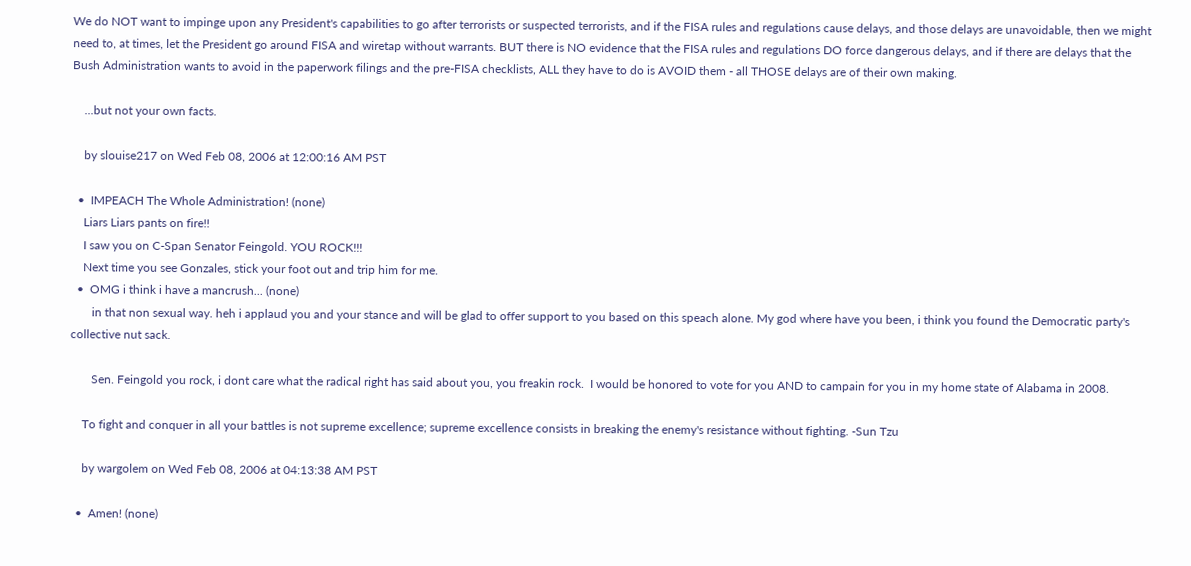We do NOT want to impinge upon any President's capabilities to go after terrorists or suspected terrorists, and if the FISA rules and regulations cause delays, and those delays are unavoidable, then we might need to, at times, let the President go around FISA and wiretap without warrants. BUT there is NO evidence that the FISA rules and regulations DO force dangerous delays, and if there are delays that the Bush Administration wants to avoid in the paperwork filings and the pre-FISA checklists, ALL they have to do is AVOID them - all THOSE delays are of their own making.

    ...but not your own facts.

    by slouise217 on Wed Feb 08, 2006 at 12:00:16 AM PST

  •  IMPEACH The Whole Administration! (none)
    Liars Liars pants on fire!!
    I saw you on C-Span Senator Feingold. YOU ROCK!!!
    Next time you see Gonzales, stick your foot out and trip him for me.
  •  OMG i think i have a mancrush... (none)
       in that non sexual way. heh i applaud you and your stance and will be glad to offer support to you based on this speach alone. My god where have you been, i think you found the Democratic party's collective nut sack.

       Sen. Feingold you rock, i dont care what the radical right has said about you, you freakin rock.  I would be honored to vote for you AND to campain for you in my home state of Alabama in 2008.

    To fight and conquer in all your battles is not supreme excellence; supreme excellence consists in breaking the enemy's resistance without fighting. -Sun Tzu

    by wargolem on Wed Feb 08, 2006 at 04:13:38 AM PST

  •  Amen! (none)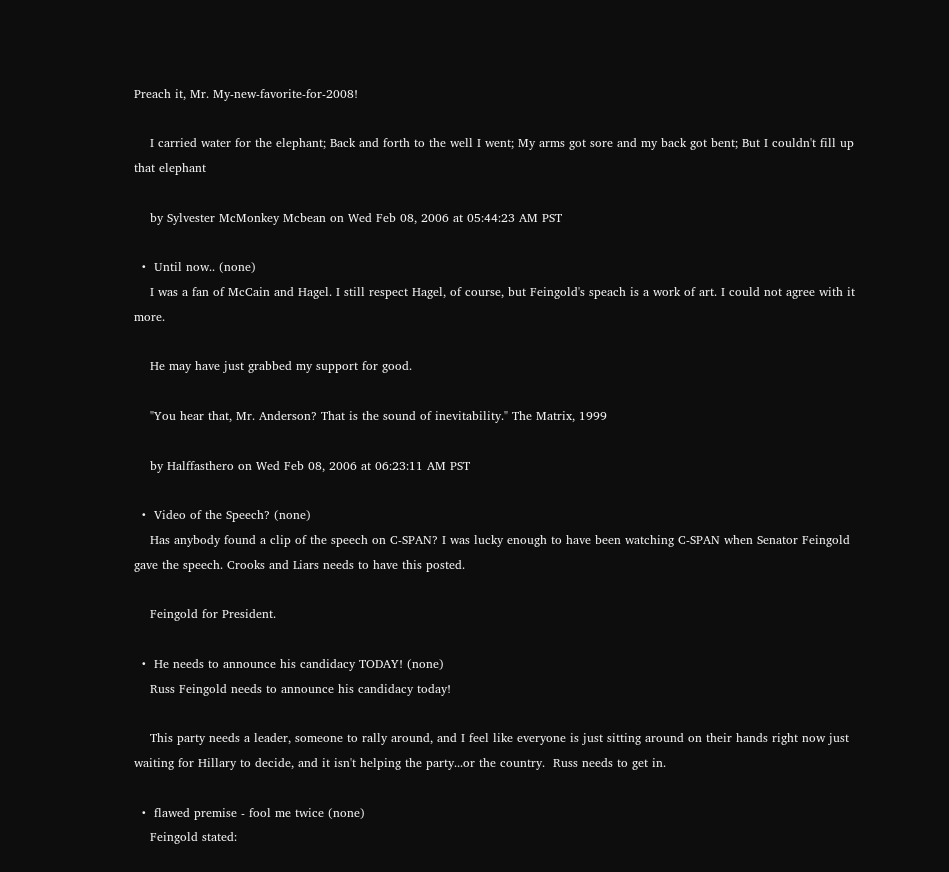Preach it, Mr. My-new-favorite-for-2008!

    I carried water for the elephant; Back and forth to the well I went; My arms got sore and my back got bent; But I couldn't fill up that elephant

    by Sylvester McMonkey Mcbean on Wed Feb 08, 2006 at 05:44:23 AM PST

  •  Until now.. (none)
    I was a fan of McCain and Hagel. I still respect Hagel, of course, but Feingold's speach is a work of art. I could not agree with it more.

    He may have just grabbed my support for good.

    "You hear that, Mr. Anderson? That is the sound of inevitability." The Matrix, 1999

    by Halffasthero on Wed Feb 08, 2006 at 06:23:11 AM PST

  •  Video of the Speech? (none)
    Has anybody found a clip of the speech on C-SPAN? I was lucky enough to have been watching C-SPAN when Senator Feingold gave the speech. Crooks and Liars needs to have this posted.

    Feingold for President.

  •  He needs to announce his candidacy TODAY! (none)
    Russ Feingold needs to announce his candidacy today!

    This party needs a leader, someone to rally around, and I feel like everyone is just sitting around on their hands right now just waiting for Hillary to decide, and it isn't helping the party...or the country.  Russ needs to get in.

  •  flawed premise - fool me twice (none)
    Feingold stated: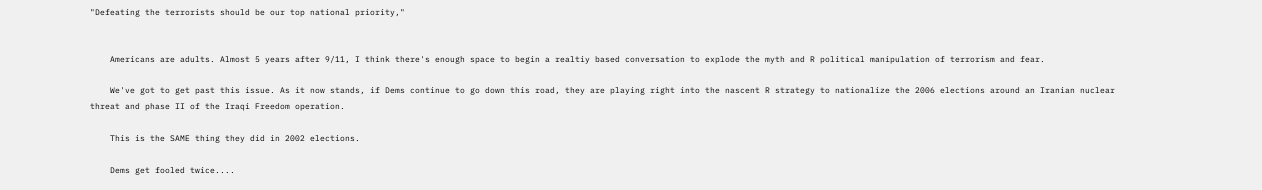"Defeating the terrorists should be our top national priority,"


    Americans are adults. Almost 5 years after 9/11, I think there's enough space to begin a realtiy based conversation to explode the myth and R political manipulation of terrorism and fear.

    We've got to get past this issue. As it now stands, if Dems continue to go down this road, they are playing right into the nascent R strategy to nationalize the 2006 elections around an Iranian nuclear threat and phase II of the Iraqi Freedom operation.

    This is the SAME thing they did in 2002 elections.

    Dems get fooled twice....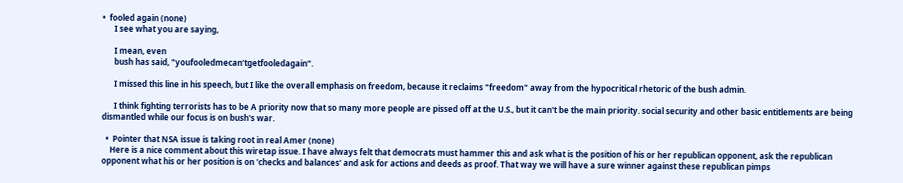•  fooled again (none)
      I see what you are saying,

      I mean, even
      bush has said, "youfooledmecan'tgetfooledagain".

      I missed this line in his speech, but I like the overall emphasis on freedom, because it reclaims "freedom" away from the hypocritical rhetoric of the bush admin.

      I think fighting terrorists has to be A priority now that so many more people are pissed off at the U.S., but it can't be the main priority. social security and other basic entitlements are being dismantled while our focus is on bush's war.

  •  Pointer that NSA issue is taking root in real Amer (none)
    Here is a nice comment about this wiretap issue. I have always felt that democrats must hammer this and ask what is the position of his or her republican opponent, ask the republican opponent what his or her position is on 'checks and balances' and ask for actions and deeds as proof. That way we will have a sure winner against these republican pimps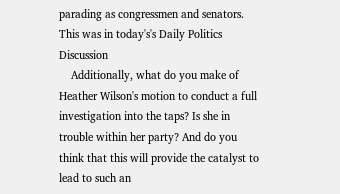parading as congressmen and senators. This was in today's's Daily Politics Discussion
    Additionally, what do you make of Heather Wilson's motion to conduct a full investigation into the taps? Is she in trouble within her party? And do you think that this will provide the catalyst to lead to such an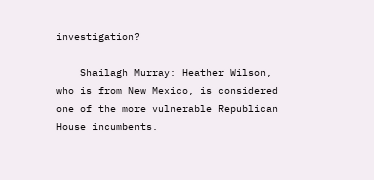investigation?

    Shailagh Murray: Heather Wilson, who is from New Mexico, is considered one of the more vulnerable Republican House incumbents.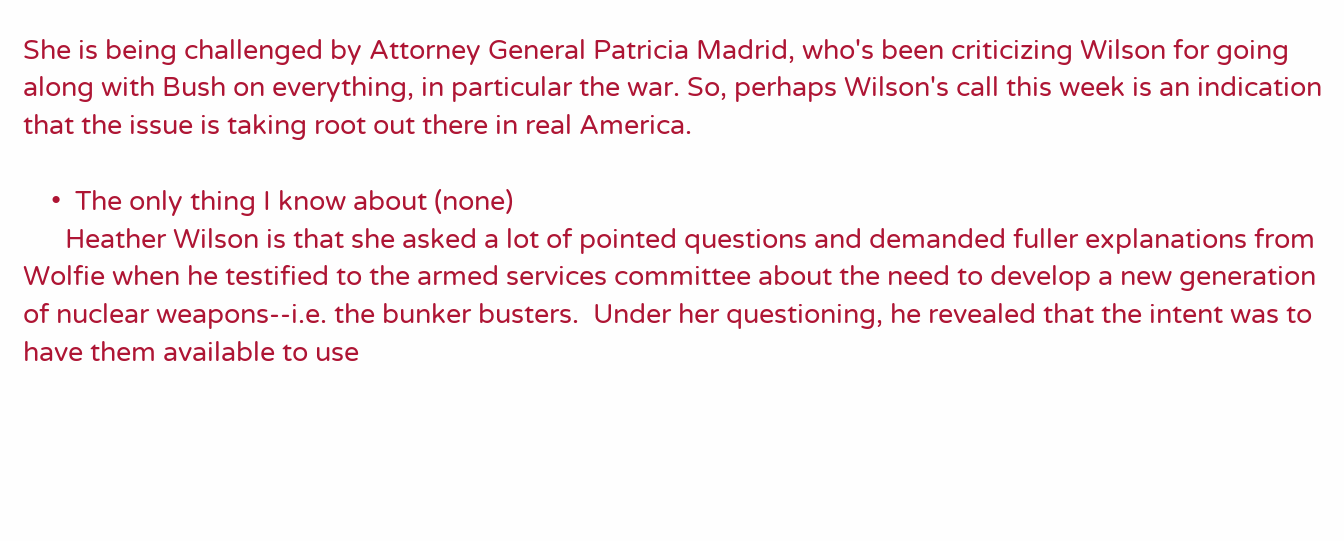She is being challenged by Attorney General Patricia Madrid, who's been criticizing Wilson for going along with Bush on everything, in particular the war. So, perhaps Wilson's call this week is an indication that the issue is taking root out there in real America.

    •  The only thing I know about (none)
      Heather Wilson is that she asked a lot of pointed questions and demanded fuller explanations from Wolfie when he testified to the armed services committee about the need to develop a new generation of nuclear weapons--i.e. the bunker busters.  Under her questioning, he revealed that the intent was to have them available to use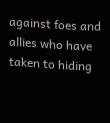against foes and allies who have taken to hiding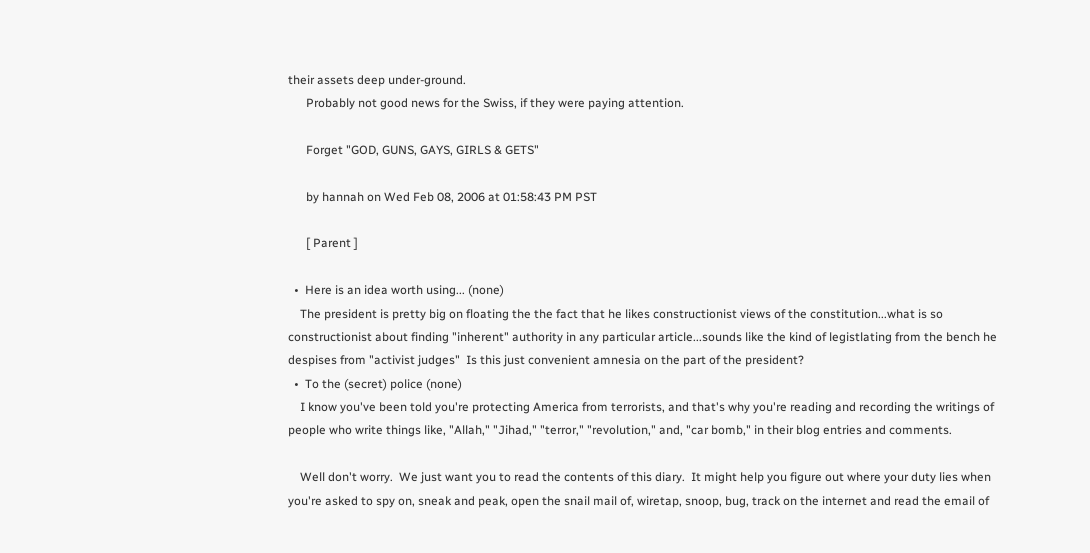their assets deep under-ground.
      Probably not good news for the Swiss, if they were paying attention.

      Forget "GOD, GUNS, GAYS, GIRLS & GETS"

      by hannah on Wed Feb 08, 2006 at 01:58:43 PM PST

      [ Parent ]

  •  Here is an idea worth using... (none)
    The president is pretty big on floating the the fact that he likes constructionist views of the constitution...what is so constructionist about finding "inherent" authority in any particular article...sounds like the kind of legistlating from the bench he despises from "activist judges"  Is this just convenient amnesia on the part of the president?
  •  To the (secret) police (none)
    I know you've been told you're protecting America from terrorists, and that's why you're reading and recording the writings of people who write things like, "Allah," "Jihad," "terror," "revolution," and, "car bomb," in their blog entries and comments.

    Well don't worry.  We just want you to read the contents of this diary.  It might help you figure out where your duty lies when you're asked to spy on, sneak and peak, open the snail mail of, wiretap, snoop, bug, track on the internet and read the email of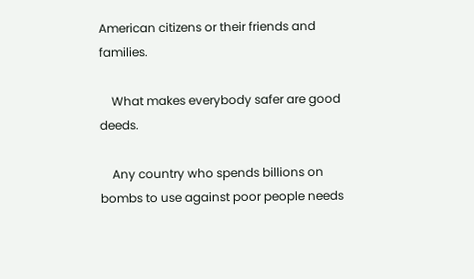American citizens or their friends and families.

    What makes everybody safer are good deeds.

    Any country who spends billions on bombs to use against poor people needs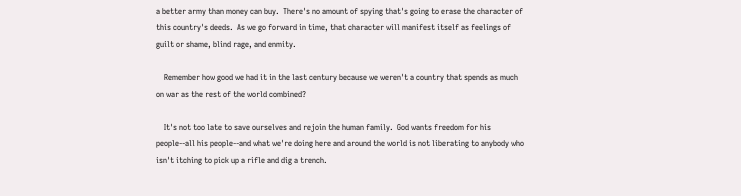a better army than money can buy.  There's no amount of spying that's going to erase the character of this country's deeds.  As we go forward in time, that character will manifest itself as feelings of guilt or shame, blind rage, and enmity.

    Remember how good we had it in the last century because we weren't a country that spends as much on war as the rest of the world combined?

    It's not too late to save ourselves and rejoin the human family.  God wants freedom for his people--all his people--and what we're doing here and around the world is not liberating to anybody who isn't itching to pick up a rifle and dig a trench.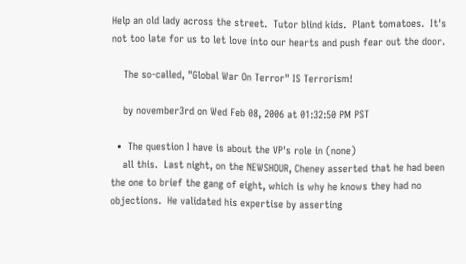Help an old lady across the street.  Tutor blind kids.  Plant tomatoes.  It's not too late for us to let love into our hearts and push fear out the door.

    The so-called, "Global War On Terror" IS Terrorism!

    by november3rd on Wed Feb 08, 2006 at 01:32:50 PM PST

  •  The question I have is about the VP's role in (none)
    all this.  Last night, on the NEWSHOUR, Cheney asserted that he had been the one to brief the gang of eight, which is why he knows they had no objections.  He validated his expertise by asserting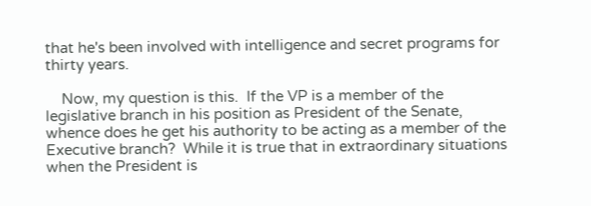that he's been involved with intelligence and secret programs for thirty years.

    Now, my question is this.  If the VP is a member of the legislative branch in his position as President of the Senate, whence does he get his authority to be acting as a member of the Executive branch?  While it is true that in extraordinary situations when the President is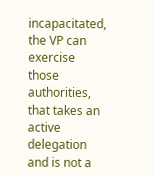incapacitated, the VP can exercise those authorities, that takes an active delegation and is not a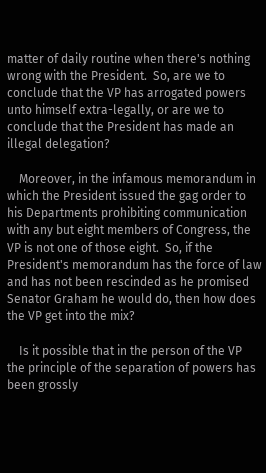matter of daily routine when there's nothing wrong with the President.  So, are we to conclude that the VP has arrogated powers unto himself extra-legally, or are we to conclude that the President has made an illegal delegation?

    Moreover, in the infamous memorandum in which the President issued the gag order to his Departments prohibiting communication with any but eight members of Congress, the VP is not one of those eight.  So, if the President's memorandum has the force of law and has not been rescinded as he promised Senator Graham he would do, then how does the VP get into the mix?

    Is it possible that in the person of the VP the principle of the separation of powers has been grossly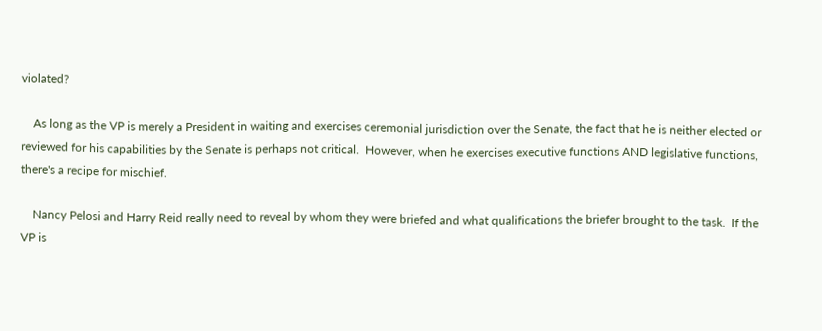violated?

    As long as the VP is merely a President in waiting and exercises ceremonial jurisdiction over the Senate, the fact that he is neither elected or reviewed for his capabilities by the Senate is perhaps not critical.  However, when he exercises executive functions AND legislative functions, there's a recipe for mischief.

    Nancy Pelosi and Harry Reid really need to reveal by whom they were briefed and what qualifications the briefer brought to the task.  If the VP is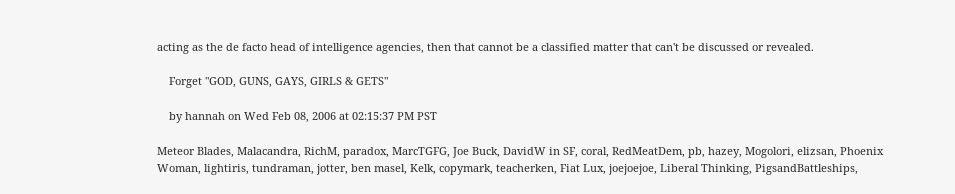acting as the de facto head of intelligence agencies, then that cannot be a classified matter that can't be discussed or revealed.

    Forget "GOD, GUNS, GAYS, GIRLS & GETS"

    by hannah on Wed Feb 08, 2006 at 02:15:37 PM PST

Meteor Blades, Malacandra, RichM, paradox, MarcTGFG, Joe Buck, DavidW in SF, coral, RedMeatDem, pb, hazey, Mogolori, elizsan, Phoenix Woman, lightiris, tundraman, jotter, ben masel, Kelk, copymark, teacherken, Fiat Lux, joejoejoe, Liberal Thinking, PigsandBattleships,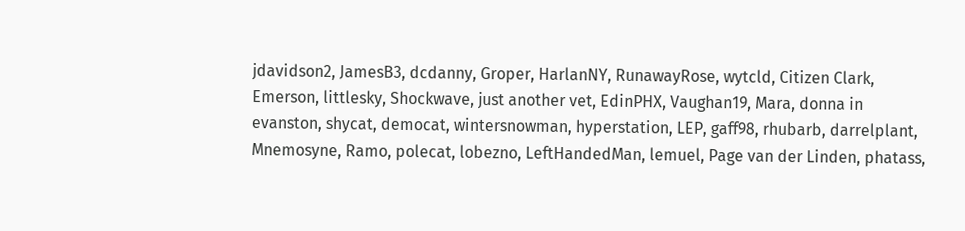jdavidson2, JamesB3, dcdanny, Groper, HarlanNY, RunawayRose, wytcld, Citizen Clark, Emerson, littlesky, Shockwave, just another vet, EdinPHX, Vaughan19, Mara, donna in evanston, shycat, democat, wintersnowman, hyperstation, LEP, gaff98, rhubarb, darrelplant, Mnemosyne, Ramo, polecat, lobezno, LeftHandedMan, lemuel, Page van der Linden, phatass,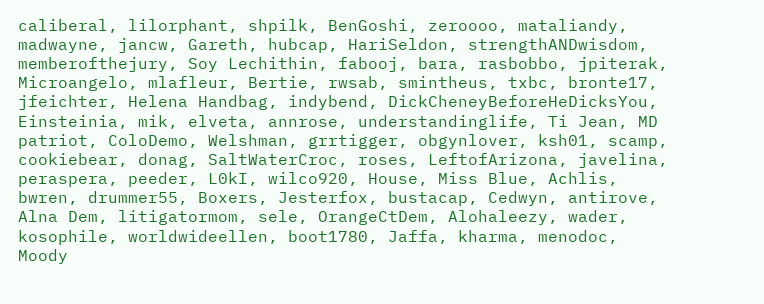caliberal, lilorphant, shpilk, BenGoshi, zeroooo, mataliandy, madwayne, jancw, Gareth, hubcap, HariSeldon, strengthANDwisdom, memberofthejury, Soy Lechithin, fabooj, bara, rasbobbo, jpiterak, Microangelo, mlafleur, Bertie, rwsab, smintheus, txbc, bronte17, jfeichter, Helena Handbag, indybend, DickCheneyBeforeHeDicksYou, Einsteinia, mik, elveta, annrose, understandinglife, Ti Jean, MD patriot, ColoDemo, Welshman, grrtigger, obgynlover, ksh01, scamp, cookiebear, donag, SaltWaterCroc, roses, LeftofArizona, javelina, peraspera, peeder, L0kI, wilco920, House, Miss Blue, Achlis, bwren, drummer55, Boxers, Jesterfox, bustacap, Cedwyn, antirove, Alna Dem, litigatormom, sele, OrangeCtDem, Alohaleezy, wader, kosophile, worldwideellen, boot1780, Jaffa, kharma, menodoc, Moody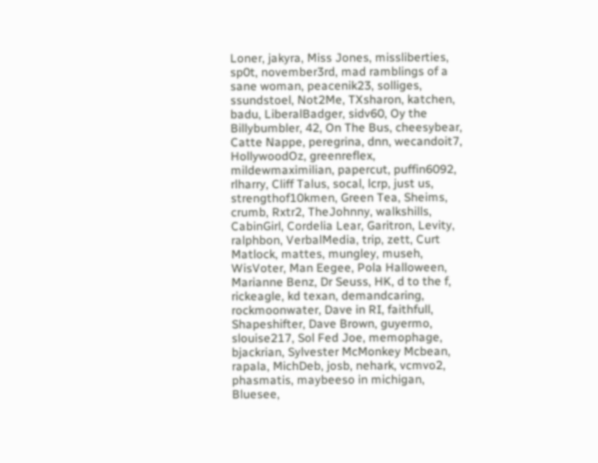Loner, jakyra, Miss Jones, missliberties, sp0t, november3rd, mad ramblings of a sane woman, peacenik23, solliges, ssundstoel, Not2Me, TXsharon, katchen, badu, LiberalBadger, sidv60, Oy the Billybumbler, 42, On The Bus, cheesybear, Catte Nappe, peregrina, dnn, wecandoit7, HollywoodOz, greenreflex, mildewmaximilian, papercut, puffin6092, rlharry, Cliff Talus, socal, lcrp, just us, strengthof10kmen, Green Tea, Sheims, crumb, Rxtr2, TheJohnny, walkshills, CabinGirl, Cordelia Lear, Garitron, Levity, ralphbon, VerbalMedia, trip, zett, Curt Matlock, mattes, mungley, museh, WisVoter, Man Eegee, Pola Halloween, Marianne Benz, Dr Seuss, HK, d to the f, rickeagle, kd texan, demandcaring, rockmoonwater, Dave in RI, faithfull, Shapeshifter, Dave Brown, guyermo, slouise217, Sol Fed Joe, memophage, bjackrian, Sylvester McMonkey Mcbean, rapala, MichDeb, josb, nehark, vcmvo2, phasmatis, maybeeso in michigan, Bluesee,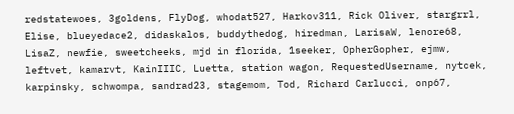redstatewoes, 3goldens, FlyDog, whodat527, Harkov311, Rick Oliver, stargrrl, Elise, blueyedace2, didaskalos, buddythedog, hiredman, LarisaW, lenore68, LisaZ, newfie, sweetcheeks, mjd in florida, 1seeker, OpherGopher, ejmw, leftvet, kamarvt, KainIIIC, Luetta, station wagon, RequestedUsername, nytcek, karpinsky, schwompa, sandrad23, stagemom, Tod, Richard Carlucci, onp67,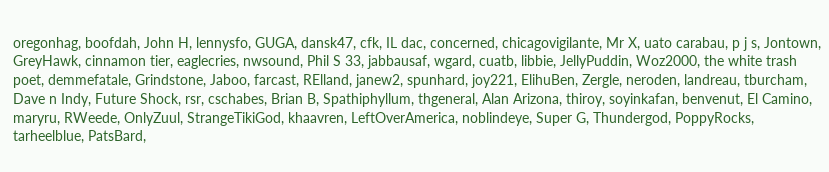oregonhag, boofdah, John H, lennysfo, GUGA, dansk47, cfk, IL dac, concerned, chicagovigilante, Mr X, uato carabau, p j s, Jontown, GreyHawk, cinnamon tier, eaglecries, nwsound, Phil S 33, jabbausaf, wgard, cuatb, libbie, JellyPuddin, Woz2000, the white trash poet, demmefatale, Grindstone, Jaboo, farcast, RElland, janew2, spunhard, joy221, ElihuBen, Zergle, neroden, landreau, tburcham, Dave n Indy, Future Shock, rsr, cschabes, Brian B, Spathiphyllum, thgeneral, Alan Arizona, thiroy, soyinkafan, benvenut, El Camino, maryru, RWeede, OnlyZuul, StrangeTikiGod, khaavren, LeftOverAmerica, noblindeye, Super G, Thundergod, PoppyRocks, tarheelblue, PatsBard,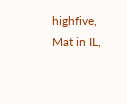highfive, Mat in IL,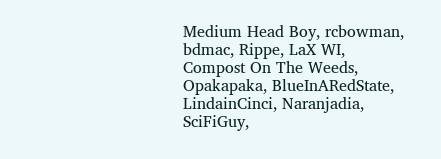Medium Head Boy, rcbowman, bdmac, Rippe, LaX WI, Compost On The Weeds, Opakapaka, BlueInARedState, LindainCinci, Naranjadia, SciFiGuy,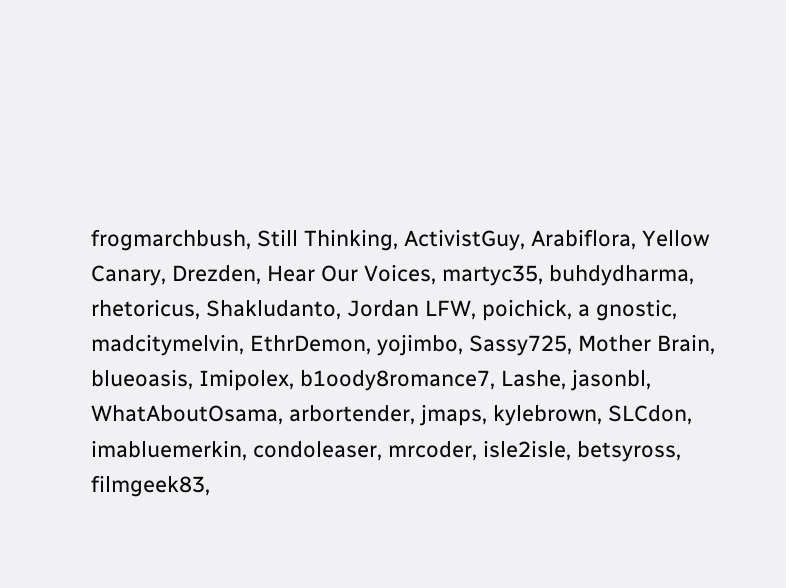frogmarchbush, Still Thinking, ActivistGuy, Arabiflora, Yellow Canary, Drezden, Hear Our Voices, martyc35, buhdydharma, rhetoricus, Shakludanto, Jordan LFW, poichick, a gnostic, madcitymelvin, EthrDemon, yojimbo, Sassy725, Mother Brain, blueoasis, Imipolex, b1oody8romance7, Lashe, jasonbl, WhatAboutOsama, arbortender, jmaps, kylebrown, SLCdon, imabluemerkin, condoleaser, mrcoder, isle2isle, betsyross, filmgeek83,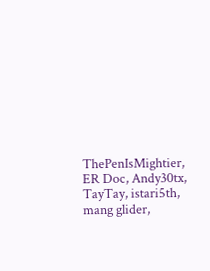ThePenIsMightier, ER Doc, Andy30tx, TayTay, istari5th, mang glider,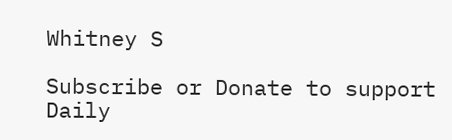Whitney S

Subscribe or Donate to support Daily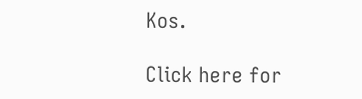Kos.

Click here for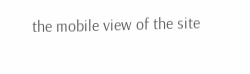the mobile view of the site